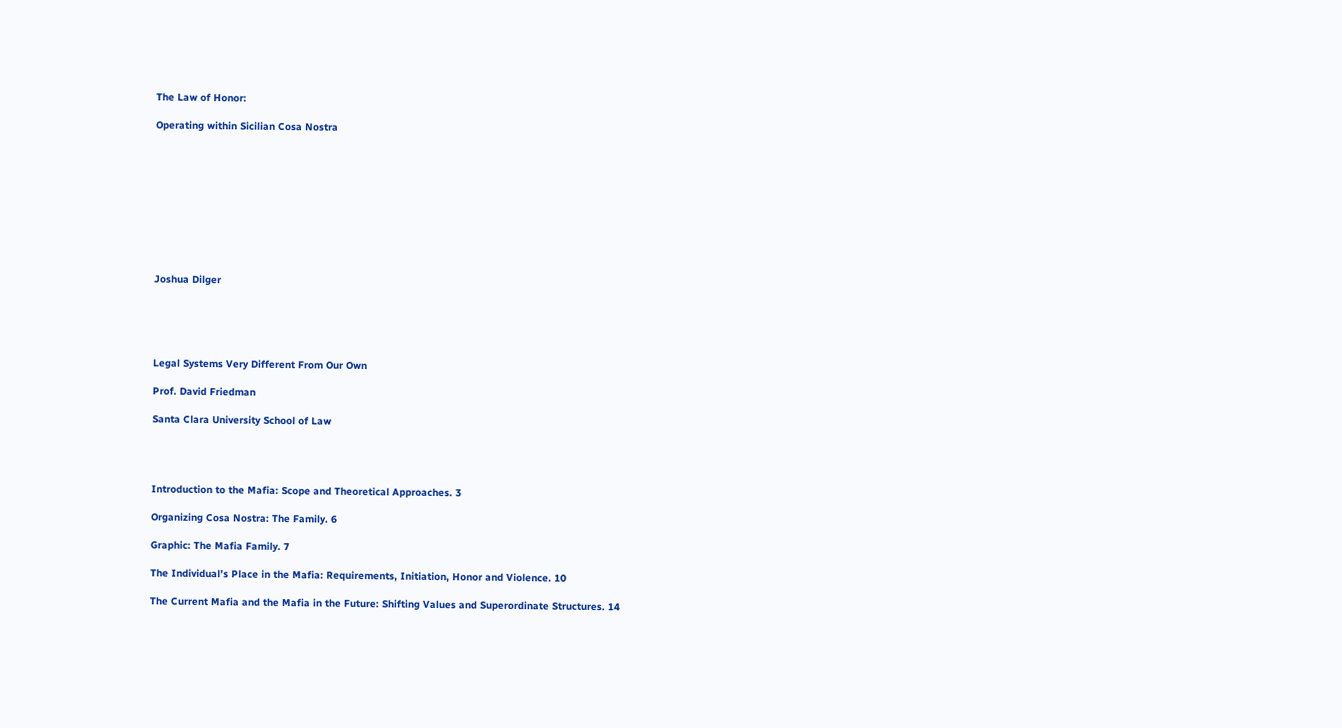The Law of Honor:

Operating within Sicilian Cosa Nostra










Joshua Dilger





Legal Systems Very Different From Our Own

Prof. David Friedman

Santa Clara University School of Law




Introduction to the Mafia: Scope and Theoretical Approaches. 3

Organizing Cosa Nostra: The Family. 6

Graphic: The Mafia Family. 7

The Individual’s Place in the Mafia: Requirements, Initiation, Honor and Violence. 10

The Current Mafia and the Mafia in the Future: Shifting Values and Superordinate Structures. 14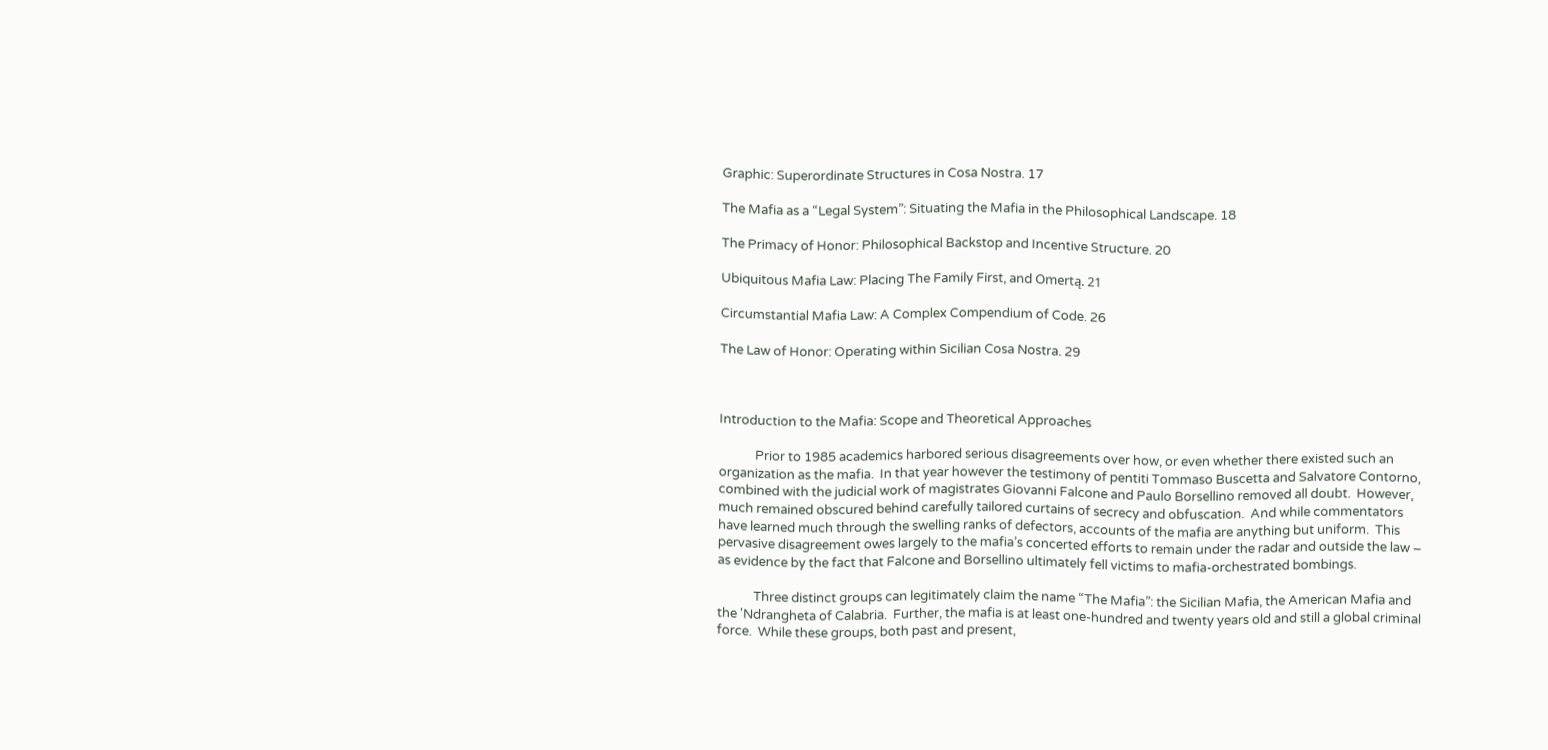Graphic: Superordinate Structures in Cosa Nostra. 17

The Mafia as a “Legal System”: Situating the Mafia in the Philosophical Landscape. 18

The Primacy of Honor: Philosophical Backstop and Incentive Structure. 20

Ubiquitous Mafia Law: Placing The Family First, and Omertą. 21

Circumstantial Mafia Law: A Complex Compendium of Code. 26

The Law of Honor: Operating within Sicilian Cosa Nostra. 29



Introduction to the Mafia: Scope and Theoretical Approaches

            Prior to 1985 academics harbored serious disagreements over how, or even whether there existed such an organization as the mafia.  In that year however the testimony of pentiti Tommaso Buscetta and Salvatore Contorno, combined with the judicial work of magistrates Giovanni Falcone and Paulo Borsellino removed all doubt.  However, much remained obscured behind carefully tailored curtains of secrecy and obfuscation.  And while commentators have learned much through the swelling ranks of defectors, accounts of the mafia are anything but uniform.  This pervasive disagreement owes largely to the mafia’s concerted efforts to remain under the radar and outside the law – as evidence by the fact that Falcone and Borsellino ultimately fell victims to mafia-orchestrated bombings.

            Three distinct groups can legitimately claim the name “The Mafia”: the Sicilian Mafia, the American Mafia and the 'Ndrangheta of Calabria.  Further, the mafia is at least one-hundred and twenty years old and still a global criminal force.  While these groups, both past and present,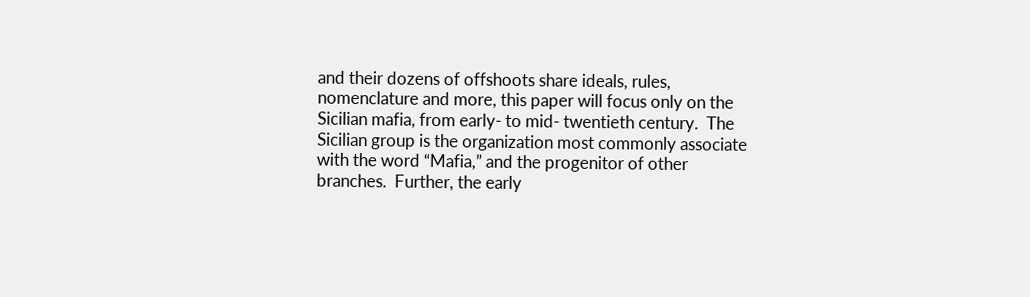and their dozens of offshoots share ideals, rules, nomenclature and more, this paper will focus only on the Sicilian mafia, from early- to mid- twentieth century.  The Sicilian group is the organization most commonly associate with the word “Mafia,” and the progenitor of other branches.  Further, the early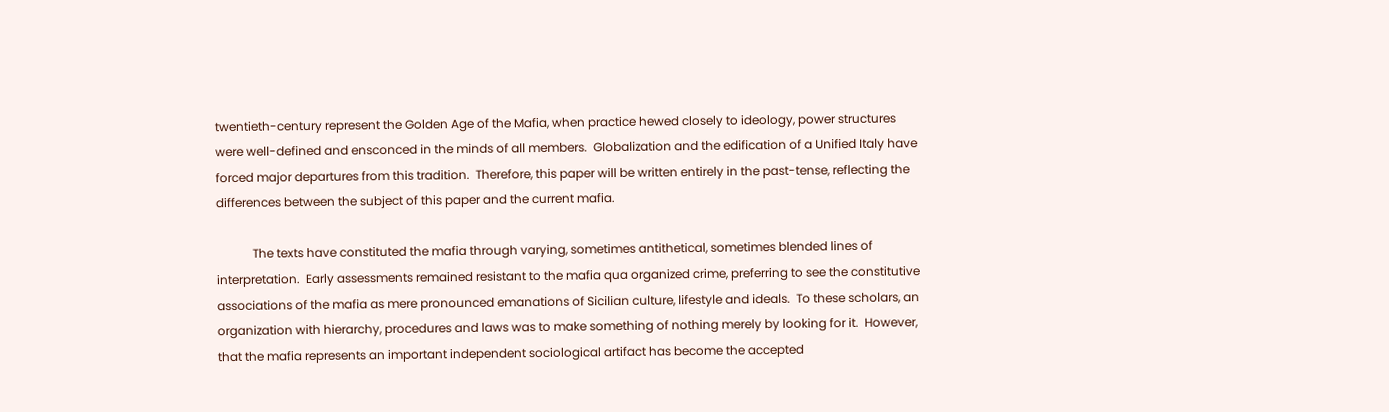twentieth-century represent the Golden Age of the Mafia, when practice hewed closely to ideology, power structures were well-defined and ensconced in the minds of all members.  Globalization and the edification of a Unified Italy have forced major departures from this tradition.  Therefore, this paper will be written entirely in the past-tense, reflecting the differences between the subject of this paper and the current mafia.

            The texts have constituted the mafia through varying, sometimes antithetical, sometimes blended lines of interpretation.  Early assessments remained resistant to the mafia qua organized crime, preferring to see the constitutive associations of the mafia as mere pronounced emanations of Sicilian culture, lifestyle and ideals.  To these scholars, an organization with hierarchy, procedures and laws was to make something of nothing merely by looking for it.  However, that the mafia represents an important independent sociological artifact has become the accepted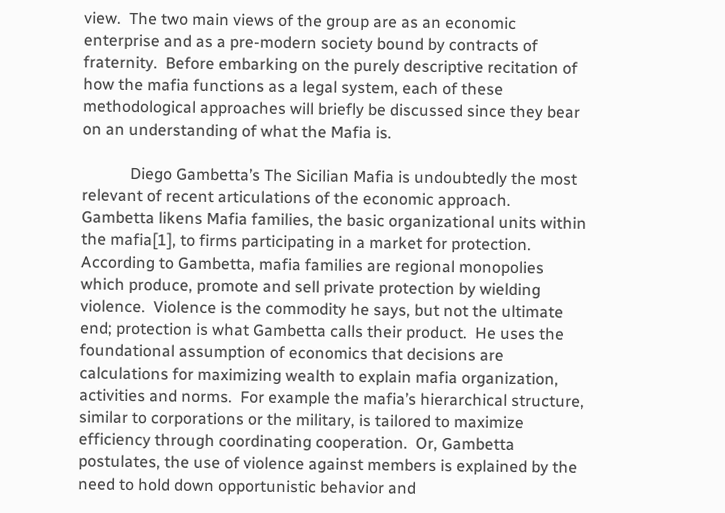view.  The two main views of the group are as an economic enterprise and as a pre-modern society bound by contracts of fraternity.  Before embarking on the purely descriptive recitation of how the mafia functions as a legal system, each of these methodological approaches will briefly be discussed since they bear on an understanding of what the Mafia is.

            Diego Gambetta’s The Sicilian Mafia is undoubtedly the most relevant of recent articulations of the economic approach.  Gambetta likens Mafia families, the basic organizational units within the mafia[1], to firms participating in a market for protection.  According to Gambetta, mafia families are regional monopolies which produce, promote and sell private protection by wielding violence.  Violence is the commodity he says, but not the ultimate end; protection is what Gambetta calls their product.  He uses the foundational assumption of economics that decisions are calculations for maximizing wealth to explain mafia organization, activities and norms.  For example the mafia’s hierarchical structure, similar to corporations or the military, is tailored to maximize efficiency through coordinating cooperation.  Or, Gambetta postulates, the use of violence against members is explained by the need to hold down opportunistic behavior and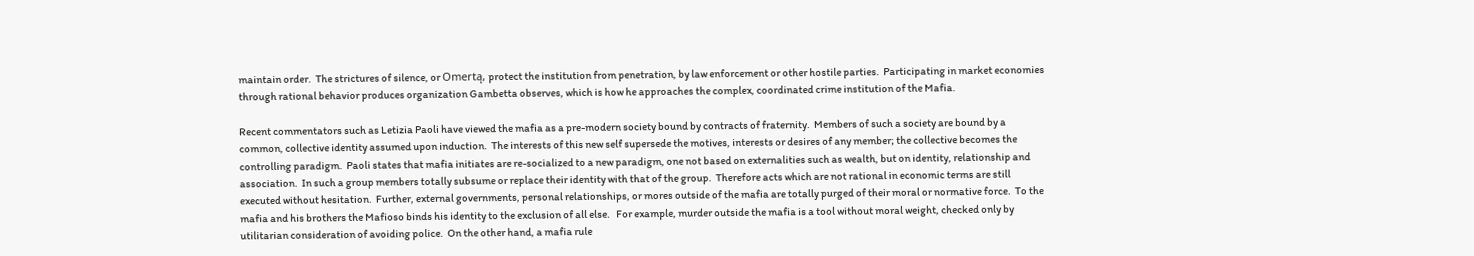maintain order.  The strictures of silence, or Omertą, protect the institution from penetration, by law enforcement or other hostile parties.  Participating in market economies through rational behavior produces organization Gambetta observes, which is how he approaches the complex, coordinated crime institution of the Mafia.

Recent commentators such as Letizia Paoli have viewed the mafia as a pre-modern society bound by contracts of fraternity.  Members of such a society are bound by a common, collective identity assumed upon induction.  The interests of this new self supersede the motives, interests or desires of any member; the collective becomes the controlling paradigm.  Paoli states that mafia initiates are re-socialized to a new paradigm, one not based on externalities such as wealth, but on identity, relationship and association.  In such a group members totally subsume or replace their identity with that of the group.  Therefore acts which are not rational in economic terms are still executed without hesitation.  Further, external governments, personal relationships, or mores outside of the mafia are totally purged of their moral or normative force.  To the mafia and his brothers the Mafioso binds his identity to the exclusion of all else.   For example, murder outside the mafia is a tool without moral weight, checked only by utilitarian consideration of avoiding police.  On the other hand, a mafia rule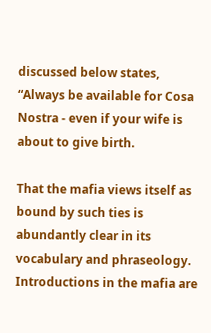discussed below states, “Always be available for Cosa Nostra - even if your wife is about to give birth.

That the mafia views itself as bound by such ties is abundantly clear in its vocabulary and phraseology.  Introductions in the mafia are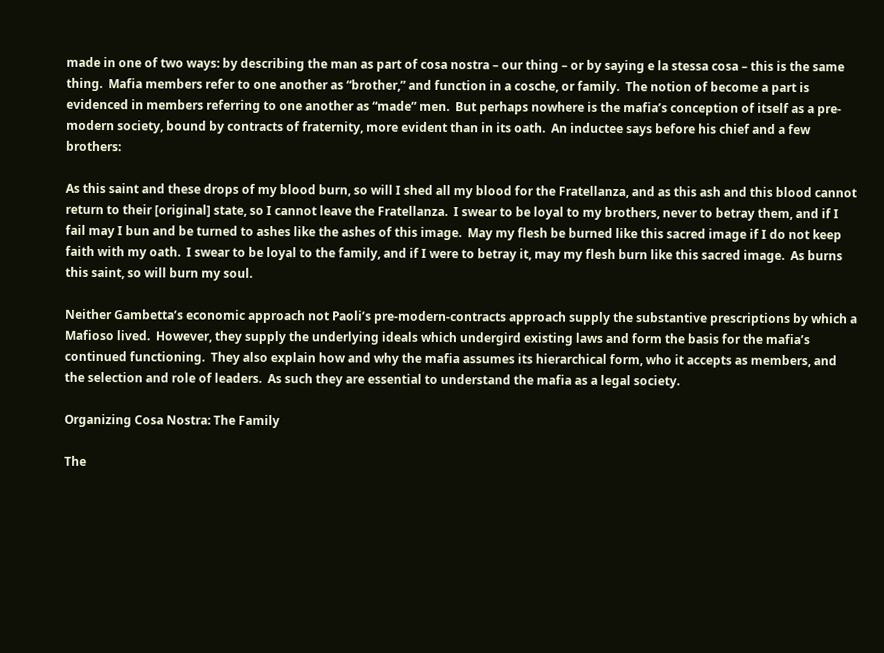made in one of two ways: by describing the man as part of cosa nostra – our thing – or by saying e la stessa cosa – this is the same thing.  Mafia members refer to one another as “brother,” and function in a cosche, or family.  The notion of become a part is evidenced in members referring to one another as “made” men.  But perhaps nowhere is the mafia’s conception of itself as a pre-modern society, bound by contracts of fraternity, more evident than in its oath.  An inductee says before his chief and a few brothers:

As this saint and these drops of my blood burn, so will I shed all my blood for the Fratellanza, and as this ash and this blood cannot return to their [original] state, so I cannot leave the Fratellanza.  I swear to be loyal to my brothers, never to betray them, and if I fail may I bun and be turned to ashes like the ashes of this image.  May my flesh be burned like this sacred image if I do not keep faith with my oath.  I swear to be loyal to the family, and if I were to betray it, may my flesh burn like this sacred image.  As burns this saint, so will burn my soul.

Neither Gambetta’s economic approach not Paoli’s pre-modern-contracts approach supply the substantive prescriptions by which a Mafioso lived.  However, they supply the underlying ideals which undergird existing laws and form the basis for the mafia’s continued functioning.  They also explain how and why the mafia assumes its hierarchical form, who it accepts as members, and the selection and role of leaders.  As such they are essential to understand the mafia as a legal society.

Organizing Cosa Nostra: The Family

The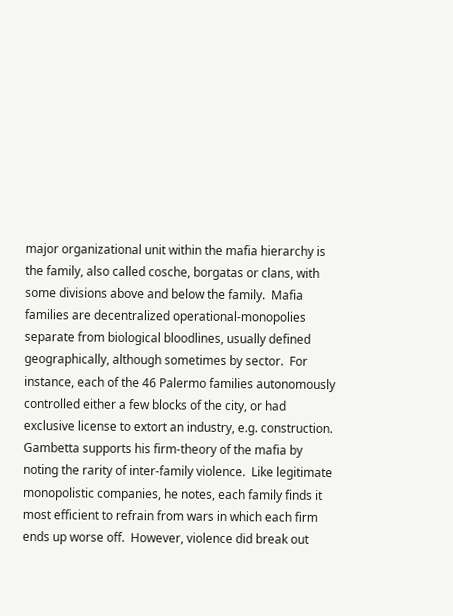major organizational unit within the mafia hierarchy is the family, also called cosche, borgatas or clans, with some divisions above and below the family.  Mafia families are decentralized operational-monopolies separate from biological bloodlines, usually defined geographically, although sometimes by sector.  For instance, each of the 46 Palermo families autonomously controlled either a few blocks of the city, or had exclusive license to extort an industry, e.g. construction.  Gambetta supports his firm-theory of the mafia by noting the rarity of inter-family violence.  Like legitimate monopolistic companies, he notes, each family finds it most efficient to refrain from wars in which each firm ends up worse off.  However, violence did break out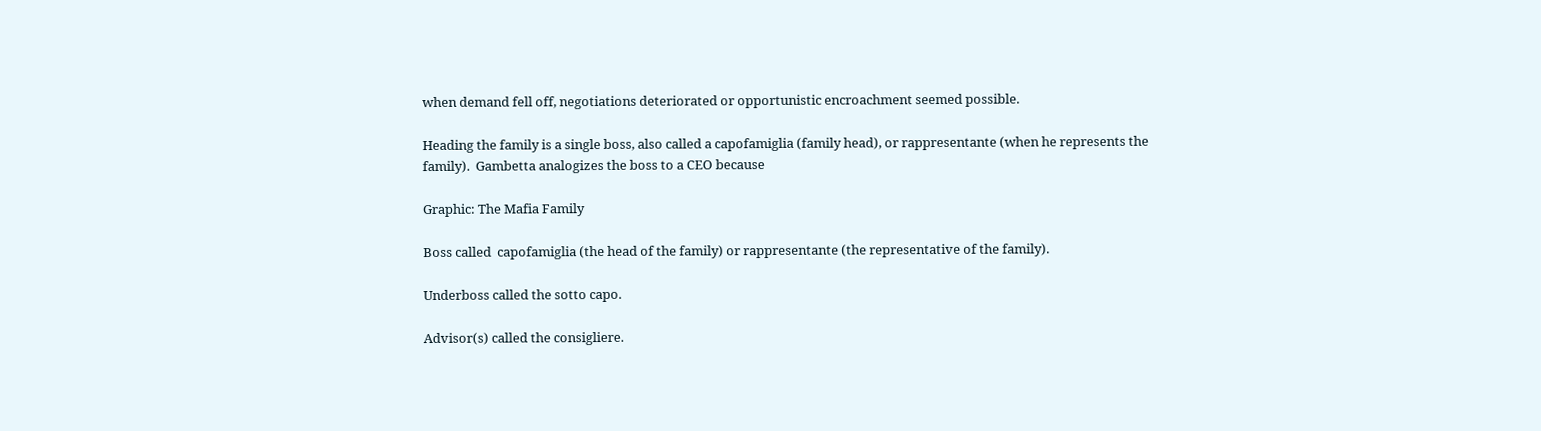when demand fell off, negotiations deteriorated or opportunistic encroachment seemed possible.

Heading the family is a single boss, also called a capofamiglia (family head), or rappresentante (when he represents the family).  Gambetta analogizes the boss to a CEO because

Graphic: The Mafia Family

Boss called  capofamiglia (the head of the family) or rappresentante (the representative of the family).

Underboss called the sotto capo.

Advisor(s) called the consigliere.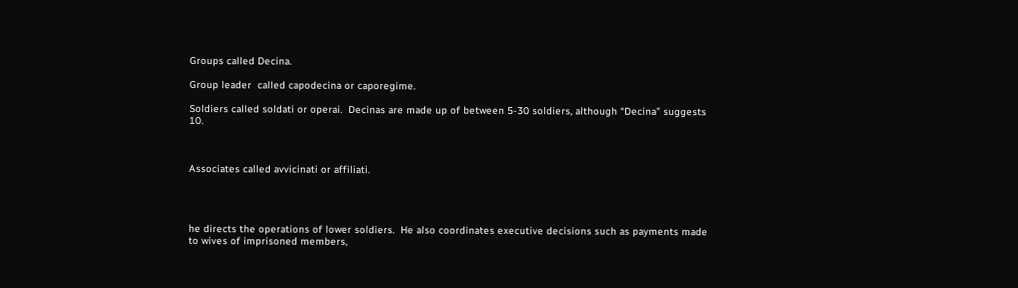Groups called Decina.

Group leader  called capodecina or caporegime.

Soldiers called soldati or operai.  Decinas are made up of between 5-30 soldiers, although “Decina” suggests 10.



Associates called avvicinati or affiliati.




he directs the operations of lower soldiers.  He also coordinates executive decisions such as payments made to wives of imprisoned members,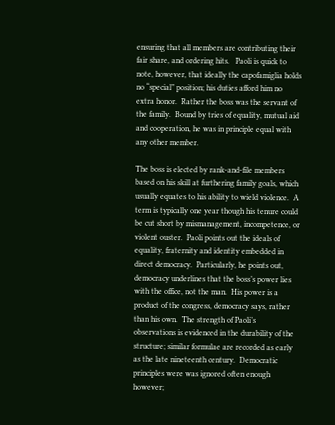ensuring that all members are contributing their fair share, and ordering hits.   Paoli is quick to note, however, that ideally the capofamiglia holds no “special” position; his duties afford him no extra honor.  Rather the boss was the servant of the family.  Bound by tries of equality, mutual aid and cooperation, he was in principle equal with any other member.

The boss is elected by rank-and-file members based on his skill at furthering family goals, which usually equates to his ability to wield violence.  A term is typically one year though his tenure could be cut short by mismanagement, incompetence, or violent ouster.  Paoli points out the ideals of equality, fraternity and identity embedded in direct democracy.  Particularly, he points out, democracy underlines that the boss’s power lies with the office, not the man.  His power is a product of the congress, democracy says, rather than his own.  The strength of Paoli’s observations is evidenced in the durability of the structure; similar formulae are recorded as early as the late nineteenth century.  Democratic principles were was ignored often enough however;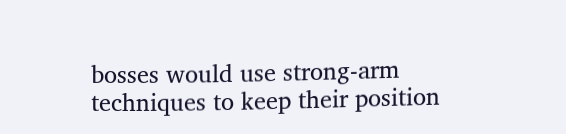bosses would use strong-arm techniques to keep their position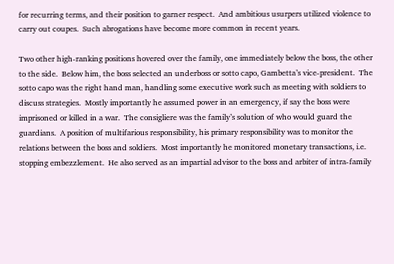for recurring terms, and their position to garner respect.  And ambitious usurpers utilized violence to carry out coupes.  Such abrogations have become more common in recent years.

Two other high-ranking positions hovered over the family, one immediately below the boss, the other to the side.  Below him, the boss selected an underboss or sotto capo, Gambetta’s vice-president.  The sotto capo was the right hand man, handling some executive work such as meeting with soldiers to discuss strategies.  Mostly importantly he assumed power in an emergency, if say the boss were imprisoned or killed in a war.  The consigliere was the family’s solution of who would guard the guardians.  A position of multifarious responsibility, his primary responsibility was to monitor the relations between the boss and soldiers.  Most importantly he monitored monetary transactions, i.e. stopping embezzlement.  He also served as an impartial advisor to the boss and arbiter of intra-family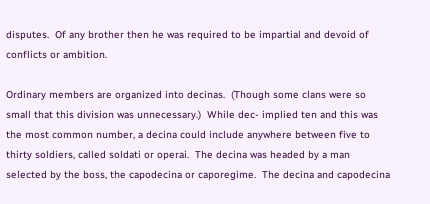disputes.  Of any brother then he was required to be impartial and devoid of conflicts or ambition.

Ordinary members are organized into decinas.  (Though some clans were so small that this division was unnecessary.)  While dec- implied ten and this was the most common number, a decina could include anywhere between five to thirty soldiers, called soldati or operai.  The decina was headed by a man selected by the boss, the capodecina or caporegime.  The decina and capodecina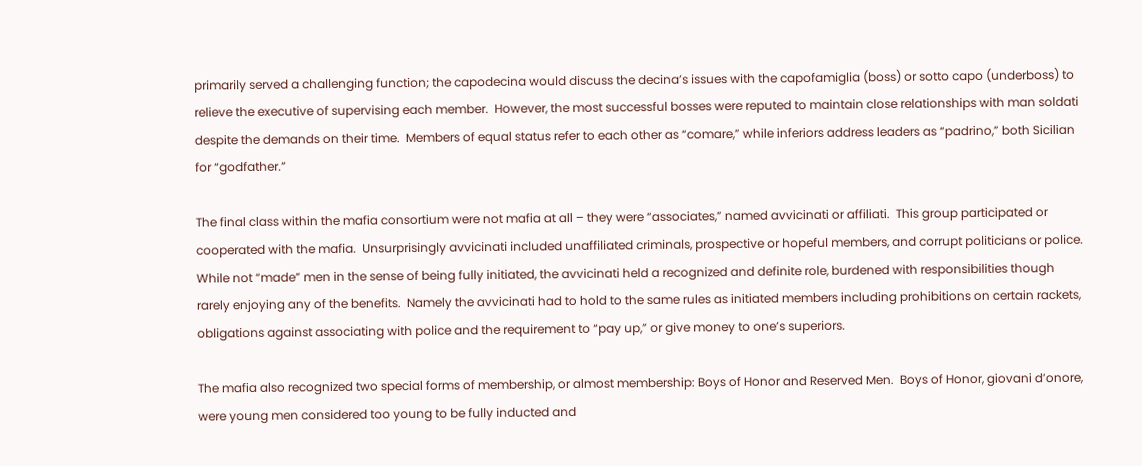primarily served a challenging function; the capodecina would discuss the decina’s issues with the capofamiglia (boss) or sotto capo (underboss) to relieve the executive of supervising each member.  However, the most successful bosses were reputed to maintain close relationships with man soldati despite the demands on their time.  Members of equal status refer to each other as “comare,” while inferiors address leaders as “padrino,” both Sicilian for “godfather.”

The final class within the mafia consortium were not mafia at all – they were “associates,” named avvicinati or affiliati.  This group participated or cooperated with the mafia.  Unsurprisingly avvicinati included unaffiliated criminals, prospective or hopeful members, and corrupt politicians or police.  While not “made” men in the sense of being fully initiated, the avvicinati held a recognized and definite role, burdened with responsibilities though rarely enjoying any of the benefits.  Namely the avvicinati had to hold to the same rules as initiated members including prohibitions on certain rackets, obligations against associating with police and the requirement to “pay up,” or give money to one’s superiors.

The mafia also recognized two special forms of membership, or almost membership: Boys of Honor and Reserved Men.  Boys of Honor, giovani d’onore, were young men considered too young to be fully inducted and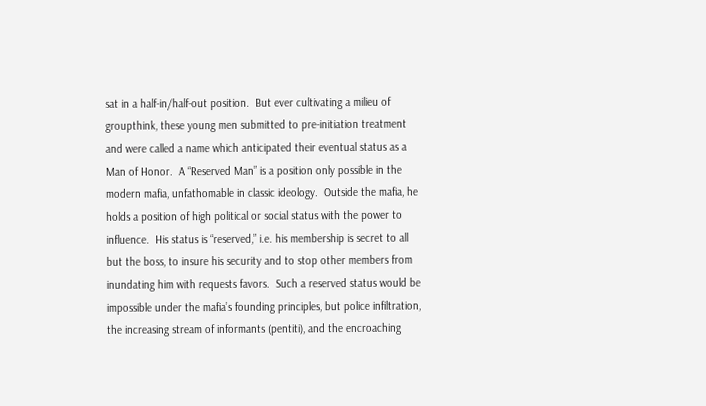sat in a half-in/half-out position.  But ever cultivating a milieu of groupthink, these young men submitted to pre-initiation treatment and were called a name which anticipated their eventual status as a Man of Honor.  A “Reserved Man” is a position only possible in the modern mafia, unfathomable in classic ideology.  Outside the mafia, he holds a position of high political or social status with the power to influence.  His status is “reserved,” i.e. his membership is secret to all but the boss, to insure his security and to stop other members from inundating him with requests favors.  Such a reserved status would be impossible under the mafia’s founding principles, but police infiltration, the increasing stream of informants (pentiti), and the encroaching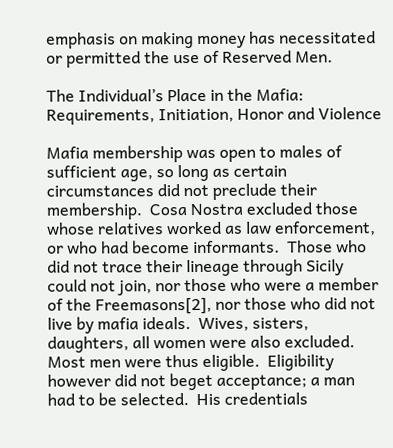emphasis on making money has necessitated or permitted the use of Reserved Men.

The Individual’s Place in the Mafia: Requirements, Initiation, Honor and Violence

Mafia membership was open to males of sufficient age, so long as certain circumstances did not preclude their membership.  Cosa Nostra excluded those whose relatives worked as law enforcement, or who had become informants.  Those who did not trace their lineage through Sicily could not join, nor those who were a member of the Freemasons[2], nor those who did not live by mafia ideals.  Wives, sisters, daughters, all women were also excluded.  Most men were thus eligible.  Eligibility however did not beget acceptance; a man had to be selected.  His credentials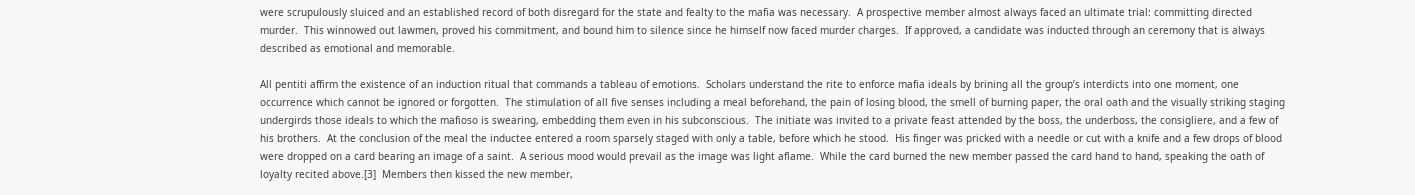were scrupulously sluiced and an established record of both disregard for the state and fealty to the mafia was necessary.  A prospective member almost always faced an ultimate trial: committing directed murder.  This winnowed out lawmen, proved his commitment, and bound him to silence since he himself now faced murder charges.  If approved, a candidate was inducted through an ceremony that is always described as emotional and memorable.

All pentiti affirm the existence of an induction ritual that commands a tableau of emotions.  Scholars understand the rite to enforce mafia ideals by brining all the group’s interdicts into one moment, one occurrence which cannot be ignored or forgotten.  The stimulation of all five senses including a meal beforehand, the pain of losing blood, the smell of burning paper, the oral oath and the visually striking staging undergirds those ideals to which the mafioso is swearing, embedding them even in his subconscious.  The initiate was invited to a private feast attended by the boss, the underboss, the consigliere, and a few of his brothers.  At the conclusion of the meal the inductee entered a room sparsely staged with only a table, before which he stood.  His finger was pricked with a needle or cut with a knife and a few drops of blood were dropped on a card bearing an image of a saint.  A serious mood would prevail as the image was light aflame.  While the card burned the new member passed the card hand to hand, speaking the oath of loyalty recited above.[3]  Members then kissed the new member,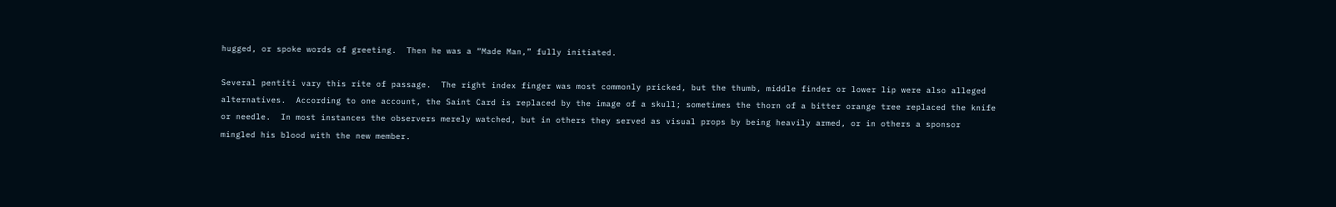hugged, or spoke words of greeting.  Then he was a “Made Man,” fully initiated.

Several pentiti vary this rite of passage.  The right index finger was most commonly pricked, but the thumb, middle finder or lower lip were also alleged alternatives.  According to one account, the Saint Card is replaced by the image of a skull; sometimes the thorn of a bitter orange tree replaced the knife or needle.  In most instances the observers merely watched, but in others they served as visual props by being heavily armed, or in others a sponsor mingled his blood with the new member.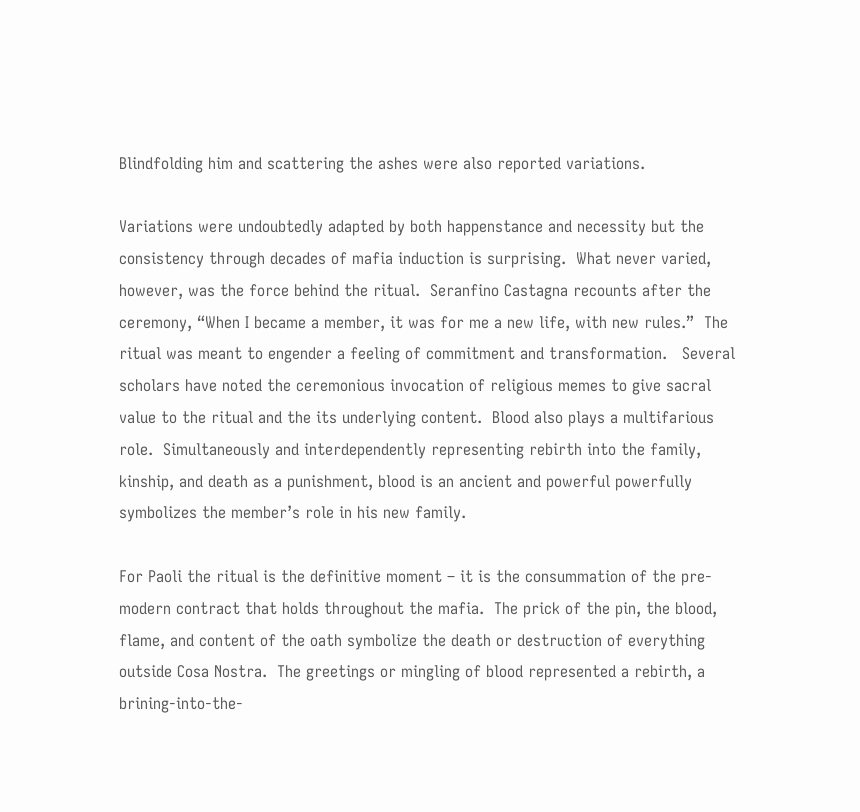Blindfolding him and scattering the ashes were also reported variations.

Variations were undoubtedly adapted by both happenstance and necessity but the consistency through decades of mafia induction is surprising.  What never varied, however, was the force behind the ritual.  Seranfino Castagna recounts after the ceremony, “When I became a member, it was for me a new life, with new rules.”  The ritual was meant to engender a feeling of commitment and transformation.   Several scholars have noted the ceremonious invocation of religious memes to give sacral value to the ritual and the its underlying content.  Blood also plays a multifarious role.  Simultaneously and interdependently representing rebirth into the family, kinship, and death as a punishment, blood is an ancient and powerful powerfully symbolizes the member’s role in his new family.

For Paoli the ritual is the definitive moment – it is the consummation of the pre-modern contract that holds throughout the mafia.  The prick of the pin, the blood, flame, and content of the oath symbolize the death or destruction of everything outside Cosa Nostra.  The greetings or mingling of blood represented a rebirth, a brining-into-the-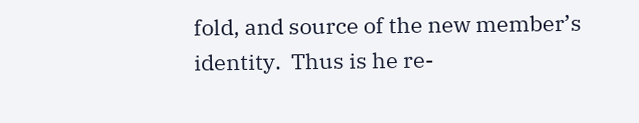fold, and source of the new member’s identity.  Thus is he re-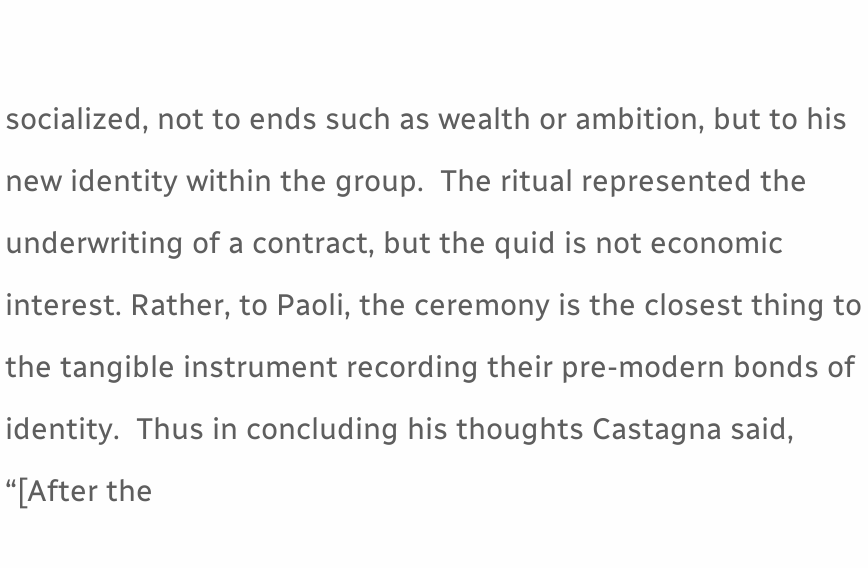socialized, not to ends such as wealth or ambition, but to his new identity within the group.  The ritual represented the underwriting of a contract, but the quid is not economic interest. Rather, to Paoli, the ceremony is the closest thing to the tangible instrument recording their pre-modern bonds of identity.  Thus in concluding his thoughts Castagna said, “[After the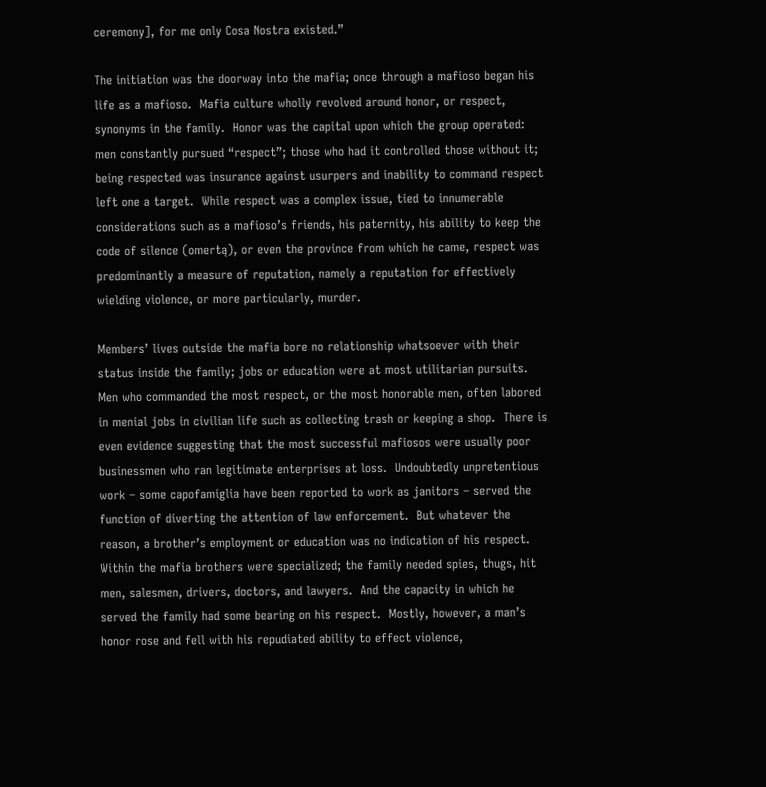ceremony], for me only Cosa Nostra existed.”

The initiation was the doorway into the mafia; once through a mafioso began his life as a mafioso.  Mafia culture wholly revolved around honor, or respect, synonyms in the family.  Honor was the capital upon which the group operated: men constantly pursued “respect”; those who had it controlled those without it; being respected was insurance against usurpers and inability to command respect left one a target.  While respect was a complex issue, tied to innumerable considerations such as a mafioso’s friends, his paternity, his ability to keep the code of silence (omertą), or even the province from which he came, respect was predominantly a measure of reputation, namely a reputation for effectively wielding violence, or more particularly, murder.

Members’ lives outside the mafia bore no relationship whatsoever with their status inside the family; jobs or education were at most utilitarian pursuits.  Men who commanded the most respect, or the most honorable men, often labored in menial jobs in civilian life such as collecting trash or keeping a shop.  There is even evidence suggesting that the most successful mafiosos were usually poor businessmen who ran legitimate enterprises at loss.  Undoubtedly unpretentious work – some capofamiglia have been reported to work as janitors – served the function of diverting the attention of law enforcement.  But whatever the reason, a brother’s employment or education was no indication of his respect.  Within the mafia brothers were specialized; the family needed spies, thugs, hit men, salesmen, drivers, doctors, and lawyers.  And the capacity in which he served the family had some bearing on his respect.  Mostly, however, a man’s honor rose and fell with his repudiated ability to effect violence,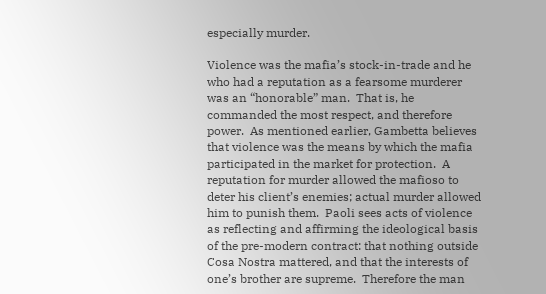especially murder.

Violence was the mafia’s stock-in-trade and he who had a reputation as a fearsome murderer was an “honorable” man.  That is, he commanded the most respect, and therefore power.  As mentioned earlier, Gambetta believes that violence was the means by which the mafia participated in the market for protection.  A reputation for murder allowed the mafioso to deter his client’s enemies; actual murder allowed him to punish them.  Paoli sees acts of violence as reflecting and affirming the ideological basis of the pre-modern contract: that nothing outside Cosa Nostra mattered, and that the interests of one’s brother are supreme.  Therefore the man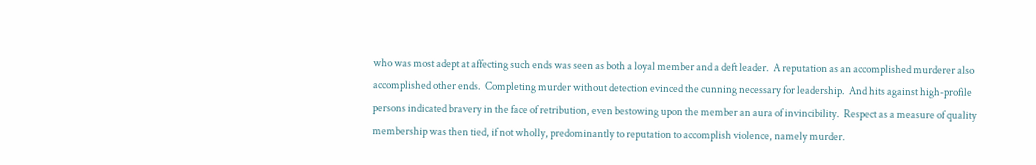who was most adept at affecting such ends was seen as both a loyal member and a deft leader.  A reputation as an accomplished murderer also accomplished other ends.  Completing murder without detection evinced the cunning necessary for leadership.  And hits against high-profile persons indicated bravery in the face of retribution, even bestowing upon the member an aura of invincibility.  Respect as a measure of quality membership was then tied, if not wholly, predominantly to reputation to accomplish violence, namely murder.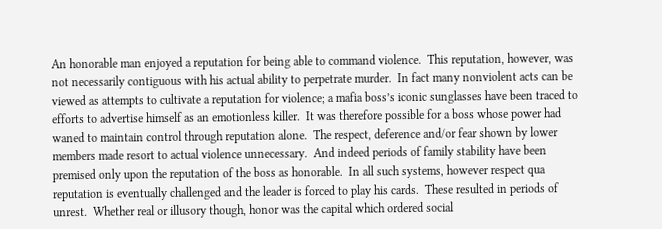An honorable man enjoyed a reputation for being able to command violence.  This reputation, however, was not necessarily contiguous with his actual ability to perpetrate murder.  In fact many nonviolent acts can be viewed as attempts to cultivate a reputation for violence; a mafia boss’s iconic sunglasses have been traced to efforts to advertise himself as an emotionless killer.  It was therefore possible for a boss whose power had waned to maintain control through reputation alone.  The respect, deference and/or fear shown by lower members made resort to actual violence unnecessary.  And indeed periods of family stability have been premised only upon the reputation of the boss as honorable.  In all such systems, however respect qua reputation is eventually challenged and the leader is forced to play his cards.  These resulted in periods of unrest.  Whether real or illusory though, honor was the capital which ordered social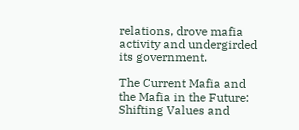relations, drove mafia activity and undergirded its government.

The Current Mafia and the Mafia in the Future: Shifting Values and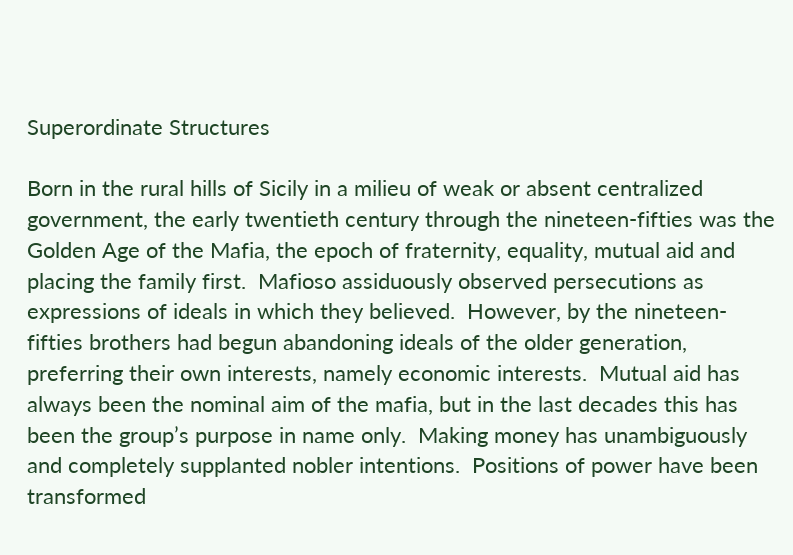Superordinate Structures

Born in the rural hills of Sicily in a milieu of weak or absent centralized government, the early twentieth century through the nineteen-fifties was the Golden Age of the Mafia, the epoch of fraternity, equality, mutual aid and placing the family first.  Mafioso assiduously observed persecutions as expressions of ideals in which they believed.  However, by the nineteen-fifties brothers had begun abandoning ideals of the older generation, preferring their own interests, namely economic interests.  Mutual aid has always been the nominal aim of the mafia, but in the last decades this has been the group’s purpose in name only.  Making money has unambiguously and completely supplanted nobler intentions.  Positions of power have been transformed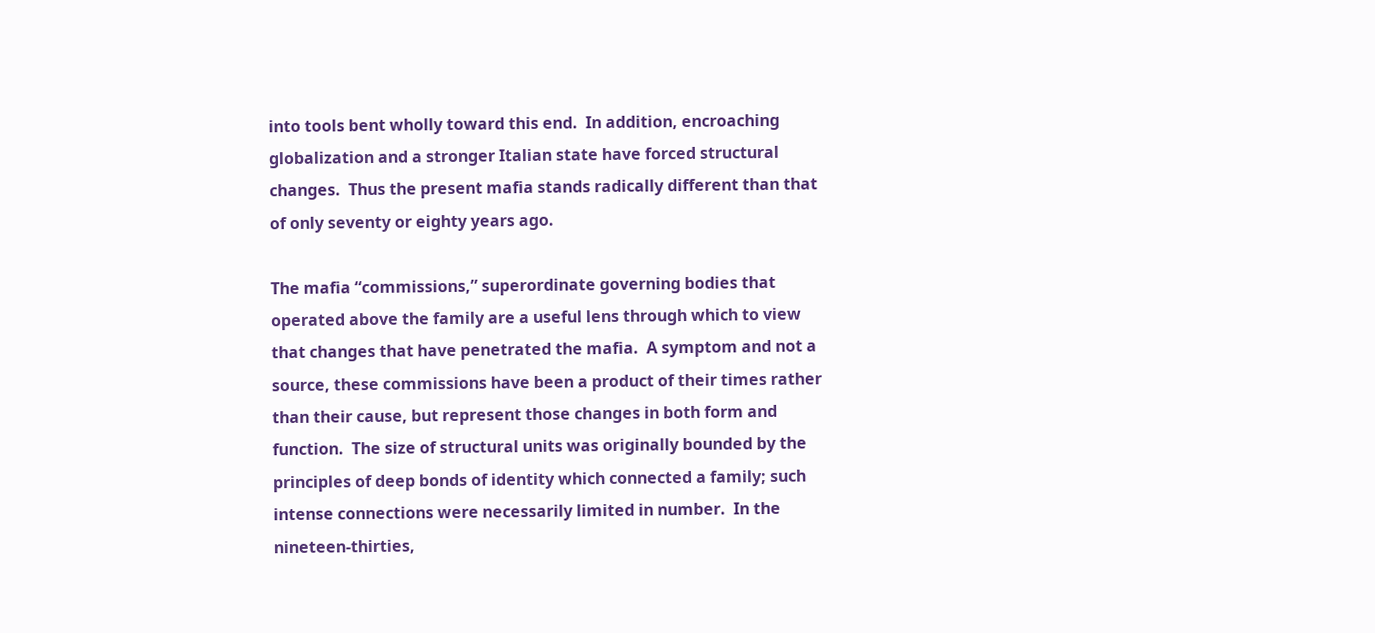into tools bent wholly toward this end.  In addition, encroaching globalization and a stronger Italian state have forced structural changes.  Thus the present mafia stands radically different than that of only seventy or eighty years ago.

The mafia “commissions,” superordinate governing bodies that operated above the family are a useful lens through which to view that changes that have penetrated the mafia.  A symptom and not a source, these commissions have been a product of their times rather than their cause, but represent those changes in both form and function.  The size of structural units was originally bounded by the principles of deep bonds of identity which connected a family; such intense connections were necessarily limited in number.  In the nineteen-thirties,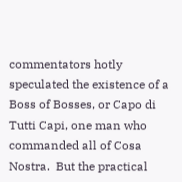commentators hotly speculated the existence of a Boss of Bosses, or Capo di Tutti Capi, one man who commanded all of Cosa Nostra.  But the practical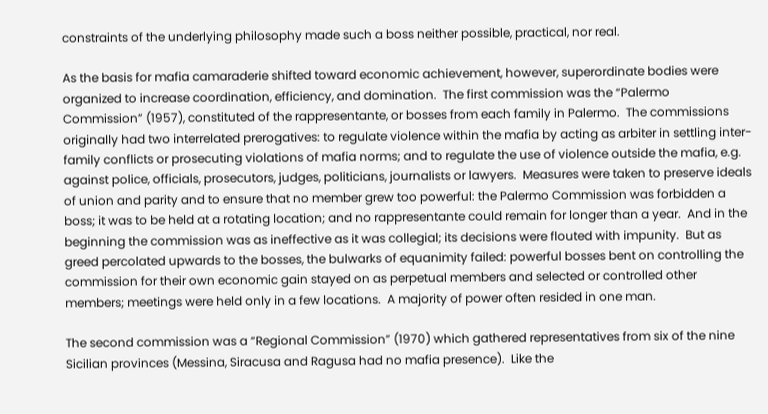constraints of the underlying philosophy made such a boss neither possible, practical, nor real.

As the basis for mafia camaraderie shifted toward economic achievement, however, superordinate bodies were organized to increase coordination, efficiency, and domination.  The first commission was the “Palermo Commission” (1957), constituted of the rappresentante, or bosses from each family in Palermo.  The commissions originally had two interrelated prerogatives: to regulate violence within the mafia by acting as arbiter in settling inter-family conflicts or prosecuting violations of mafia norms; and to regulate the use of violence outside the mafia, e.g. against police, officials, prosecutors, judges, politicians, journalists or lawyers.  Measures were taken to preserve ideals of union and parity and to ensure that no member grew too powerful: the Palermo Commission was forbidden a boss; it was to be held at a rotating location; and no rappresentante could remain for longer than a year.  And in the beginning the commission was as ineffective as it was collegial; its decisions were flouted with impunity.  But as greed percolated upwards to the bosses, the bulwarks of equanimity failed: powerful bosses bent on controlling the commission for their own economic gain stayed on as perpetual members and selected or controlled other members; meetings were held only in a few locations.  A majority of power often resided in one man.

The second commission was a “Regional Commission” (1970) which gathered representatives from six of the nine Sicilian provinces (Messina, Siracusa and Ragusa had no mafia presence).  Like the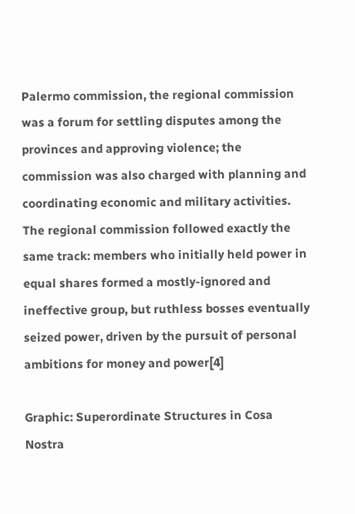Palermo commission, the regional commission was a forum for settling disputes among the provinces and approving violence; the commission was also charged with planning and coordinating economic and military activities.  The regional commission followed exactly the same track: members who initially held power in equal shares formed a mostly-ignored and ineffective group, but ruthless bosses eventually seized power, driven by the pursuit of personal ambitions for money and power[4]

Graphic: Superordinate Structures in Cosa Nostra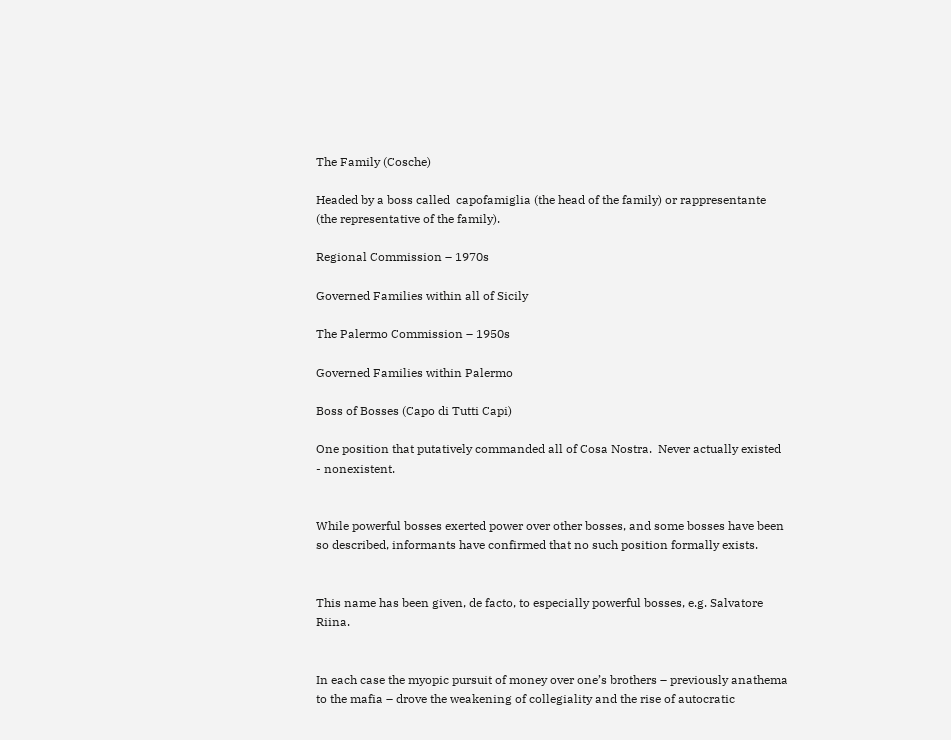The Family (Cosche)

Headed by a boss called  capofamiglia (the head of the family) or rappresentante (the representative of the family).

Regional Commission – 1970s

Governed Families within all of Sicily

The Palermo Commission – 1950s

Governed Families within Palermo

Boss of Bosses (Capo di Tutti Capi)

One position that putatively commanded all of Cosa Nostra.  Never actually existed - nonexistent.


While powerful bosses exerted power over other bosses, and some bosses have been so described, informants have confirmed that no such position formally exists.


This name has been given, de facto, to especially powerful bosses, e.g. Salvatore Riina.


In each case the myopic pursuit of money over one’s brothers – previously anathema to the mafia – drove the weakening of collegiality and the rise of autocratic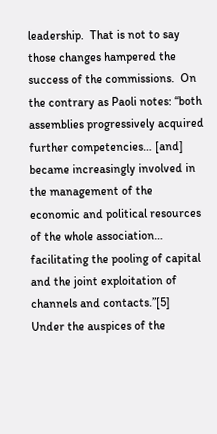leadership.  That is not to say those changes hampered the success of the commissions.  On the contrary as Paoli notes: “both assemblies progressively acquired further competencies… [and] became increasingly involved in the management of the economic and political resources of the whole association… facilitating the pooling of capital and the joint exploitation of channels and contacts.”[5]  Under the auspices of the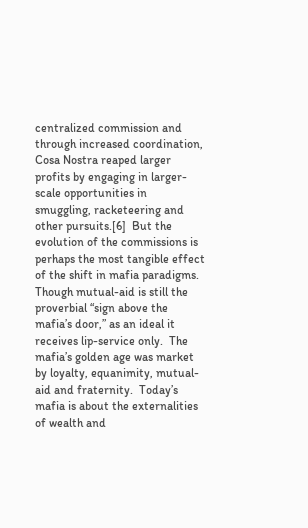centralized commission and through increased coordination, Cosa Nostra reaped larger profits by engaging in larger-scale opportunities in smuggling, racketeering and other pursuits.[6]  But the evolution of the commissions is perhaps the most tangible effect of the shift in mafia paradigms.  Though mutual-aid is still the proverbial “sign above the mafia’s door,” as an ideal it receives lip-service only.  The mafia’s golden age was market by loyalty, equanimity, mutual-aid and fraternity.  Today’s mafia is about the externalities of wealth and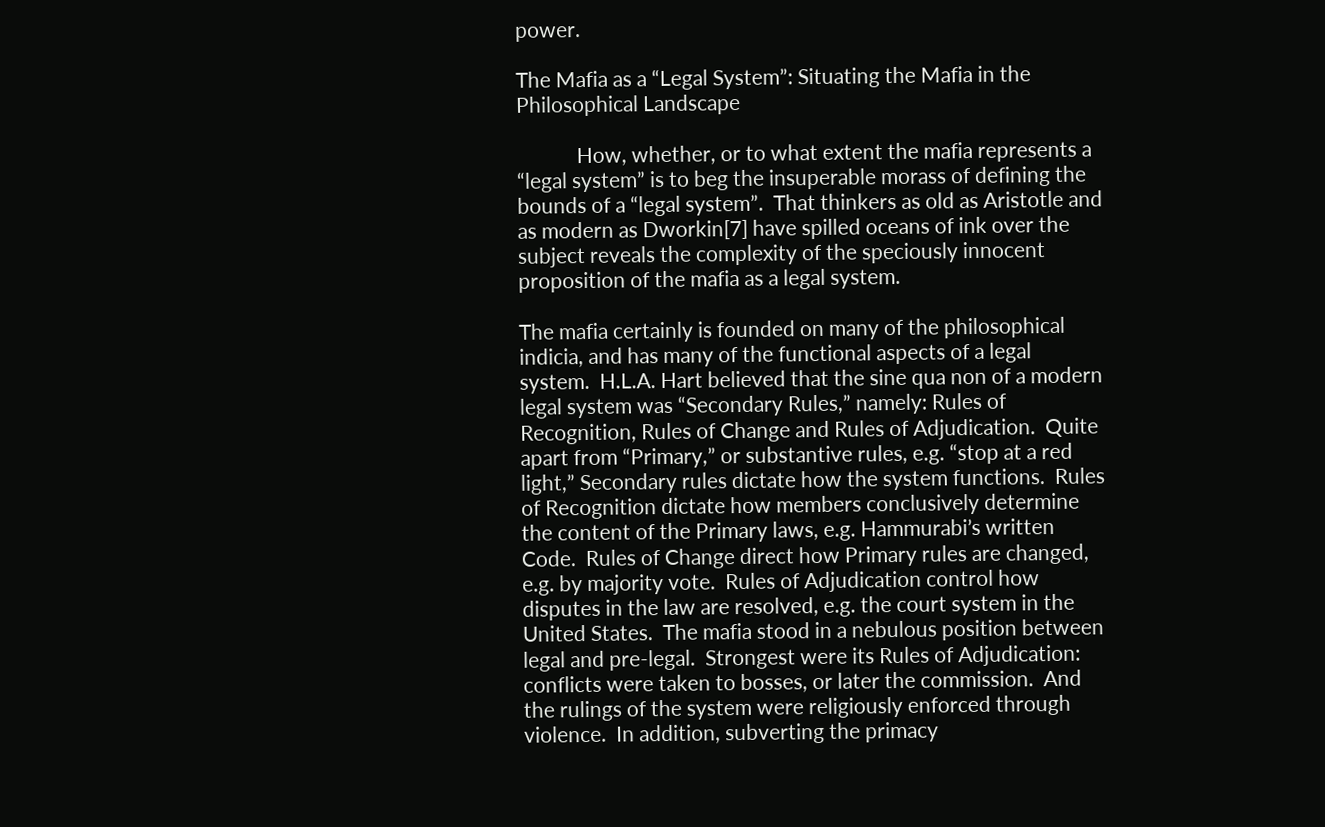power.

The Mafia as a “Legal System”: Situating the Mafia in the Philosophical Landscape

            How, whether, or to what extent the mafia represents a “legal system” is to beg the insuperable morass of defining the bounds of a “legal system”.  That thinkers as old as Aristotle and as modern as Dworkin[7] have spilled oceans of ink over the subject reveals the complexity of the speciously innocent proposition of the mafia as a legal system.

The mafia certainly is founded on many of the philosophical indicia, and has many of the functional aspects of a legal system.  H.L.A. Hart believed that the sine qua non of a modern legal system was “Secondary Rules,” namely: Rules of Recognition, Rules of Change and Rules of Adjudication.  Quite apart from “Primary,” or substantive rules, e.g. “stop at a red light,” Secondary rules dictate how the system functions.  Rules of Recognition dictate how members conclusively determine the content of the Primary laws, e.g. Hammurabi’s written Code.  Rules of Change direct how Primary rules are changed, e.g. by majority vote.  Rules of Adjudication control how disputes in the law are resolved, e.g. the court system in the United States.  The mafia stood in a nebulous position between legal and pre-legal.  Strongest were its Rules of Adjudication: conflicts were taken to bosses, or later the commission.  And the rulings of the system were religiously enforced through violence.  In addition, subverting the primacy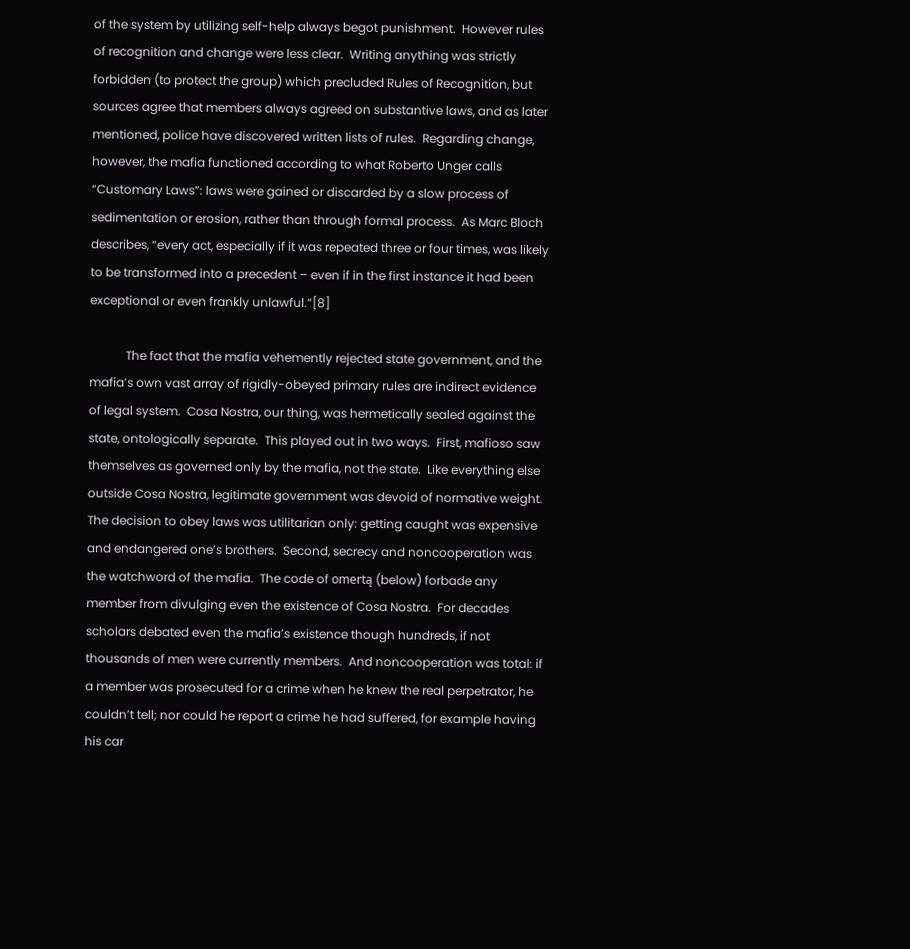of the system by utilizing self-help always begot punishment.  However rules of recognition and change were less clear.  Writing anything was strictly forbidden (to protect the group) which precluded Rules of Recognition, but sources agree that members always agreed on substantive laws, and as later mentioned, police have discovered written lists of rules.  Regarding change, however, the mafia functioned according to what Roberto Unger calls “Customary Laws”: laws were gained or discarded by a slow process of sedimentation or erosion, rather than through formal process.  As Marc Bloch describes, “every act, especially if it was repeated three or four times, was likely to be transformed into a precedent – even if in the first instance it had been exceptional or even frankly unlawful.”[8]

            The fact that the mafia vehemently rejected state government, and the mafia’s own vast array of rigidly-obeyed primary rules are indirect evidence of legal system.  Cosa Nostra, our thing, was hermetically sealed against the state, ontologically separate.  This played out in two ways.  First, mafioso saw themselves as governed only by the mafia, not the state.  Like everything else outside Cosa Nostra, legitimate government was devoid of normative weight.  The decision to obey laws was utilitarian only: getting caught was expensive and endangered one’s brothers.  Second, secrecy and noncooperation was the watchword of the mafia.  The code of omertą (below) forbade any member from divulging even the existence of Cosa Nostra.  For decades scholars debated even the mafia’s existence though hundreds, if not thousands of men were currently members.  And noncooperation was total: if a member was prosecuted for a crime when he knew the real perpetrator, he couldn’t tell; nor could he report a crime he had suffered, for example having his car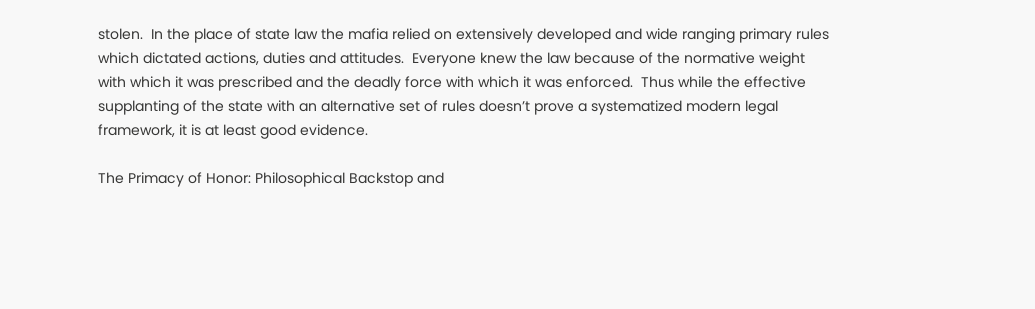stolen.  In the place of state law the mafia relied on extensively developed and wide ranging primary rules which dictated actions, duties and attitudes.  Everyone knew the law because of the normative weight with which it was prescribed and the deadly force with which it was enforced.  Thus while the effective supplanting of the state with an alternative set of rules doesn’t prove a systematized modern legal framework, it is at least good evidence.

The Primacy of Honor: Philosophical Backstop and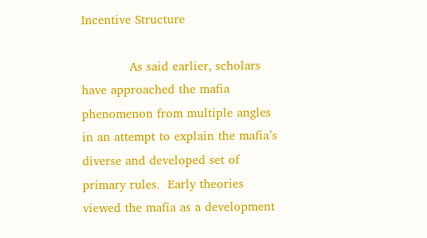Incentive Structure

            As said earlier, scholars have approached the mafia phenomenon from multiple angles in an attempt to explain the mafia’s diverse and developed set of primary rules.  Early theories viewed the mafia as a development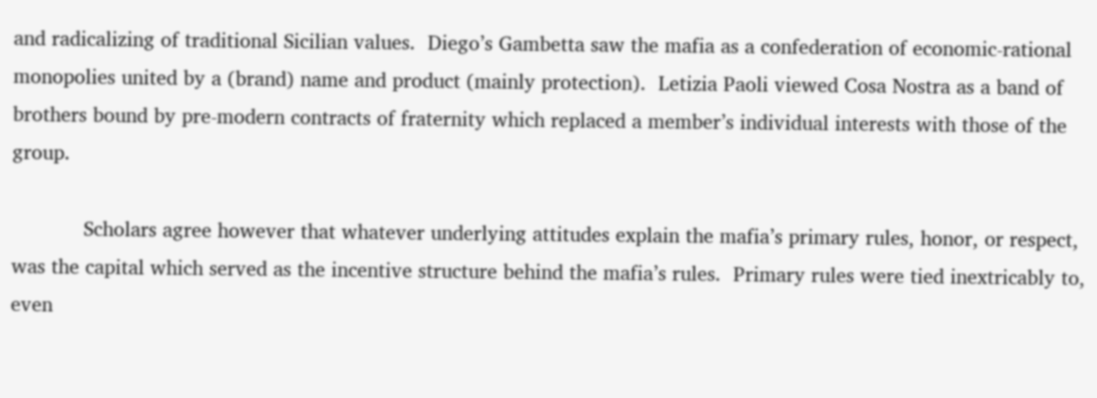and radicalizing of traditional Sicilian values.  Diego’s Gambetta saw the mafia as a confederation of economic-rational monopolies united by a (brand) name and product (mainly protection).  Letizia Paoli viewed Cosa Nostra as a band of brothers bound by pre-modern contracts of fraternity which replaced a member’s individual interests with those of the group.

            Scholars agree however that whatever underlying attitudes explain the mafia’s primary rules, honor, or respect, was the capital which served as the incentive structure behind the mafia’s rules.  Primary rules were tied inextricably to, even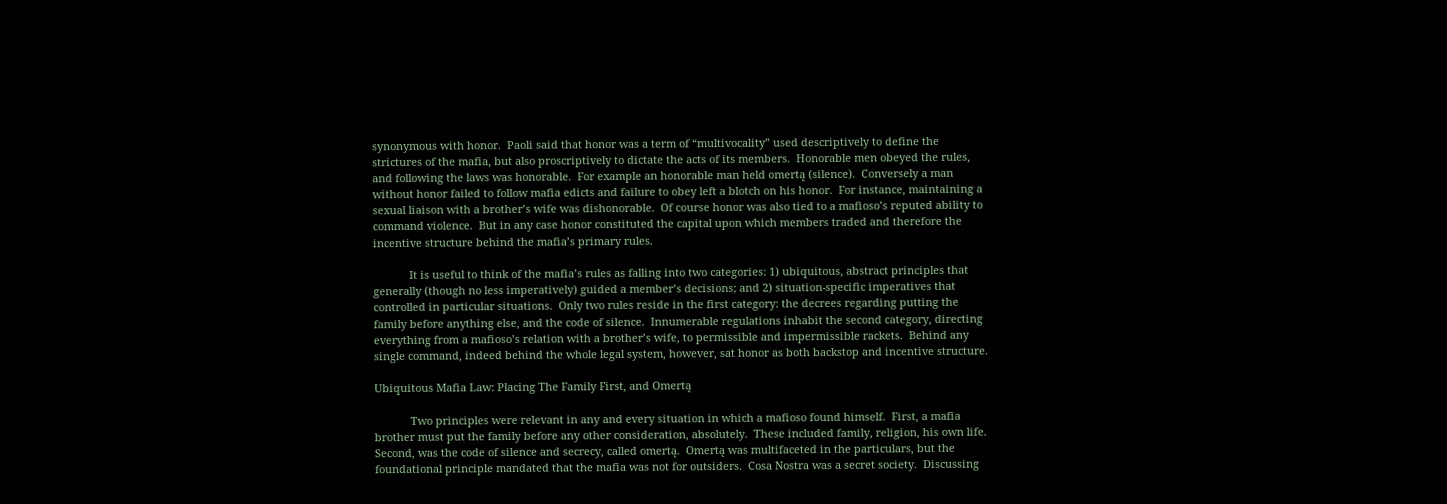synonymous with honor.  Paoli said that honor was a term of “multivocality” used descriptively to define the strictures of the mafia, but also proscriptively to dictate the acts of its members.  Honorable men obeyed the rules, and following the laws was honorable.  For example an honorable man held omertą (silence).  Conversely a man without honor failed to follow mafia edicts and failure to obey left a blotch on his honor.  For instance, maintaining a sexual liaison with a brother’s wife was dishonorable.  Of course honor was also tied to a mafioso’s reputed ability to command violence.  But in any case honor constituted the capital upon which members traded and therefore the incentive structure behind the mafia’s primary rules.

            It is useful to think of the mafia’s rules as falling into two categories: 1) ubiquitous, abstract principles that generally (though no less imperatively) guided a member’s decisions; and 2) situation-specific imperatives that controlled in particular situations.  Only two rules reside in the first category: the decrees regarding putting the family before anything else, and the code of silence.  Innumerable regulations inhabit the second category, directing everything from a mafioso’s relation with a brother’s wife, to permissible and impermissible rackets.  Behind any single command, indeed behind the whole legal system, however, sat honor as both backstop and incentive structure.

Ubiquitous Mafia Law: Placing The Family First, and Omertą

            Two principles were relevant in any and every situation in which a mafioso found himself.  First, a mafia brother must put the family before any other consideration, absolutely.  These included family, religion, his own life.  Second, was the code of silence and secrecy, called omertą.  Omertą was multifaceted in the particulars, but the foundational principle mandated that the mafia was not for outsiders.  Cosa Nostra was a secret society.  Discussing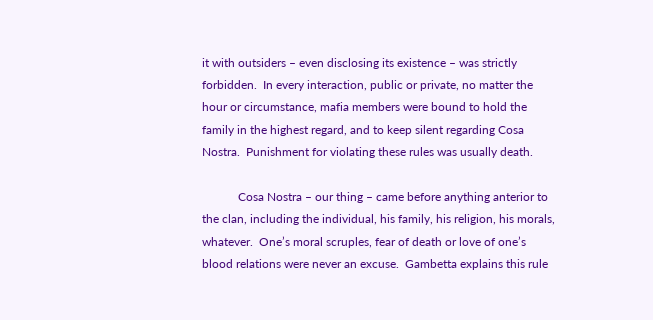it with outsiders – even disclosing its existence – was strictly forbidden.  In every interaction, public or private, no matter the hour or circumstance, mafia members were bound to hold the family in the highest regard, and to keep silent regarding Cosa Nostra.  Punishment for violating these rules was usually death.

            Cosa Nostra – our thing – came before anything anterior to the clan, including the individual, his family, his religion, his morals, whatever.  One’s moral scruples, fear of death or love of one’s blood relations were never an excuse.  Gambetta explains this rule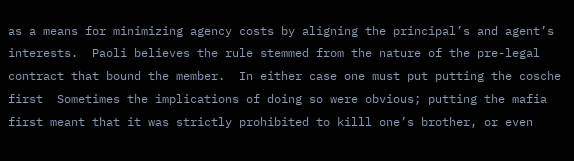as a means for minimizing agency costs by aligning the principal’s and agent’s interests.  Paoli believes the rule stemmed from the nature of the pre-legal contract that bound the member.  In either case one must put putting the cosche first  Sometimes the implications of doing so were obvious; putting the mafia first meant that it was strictly prohibited to killl one’s brother, or even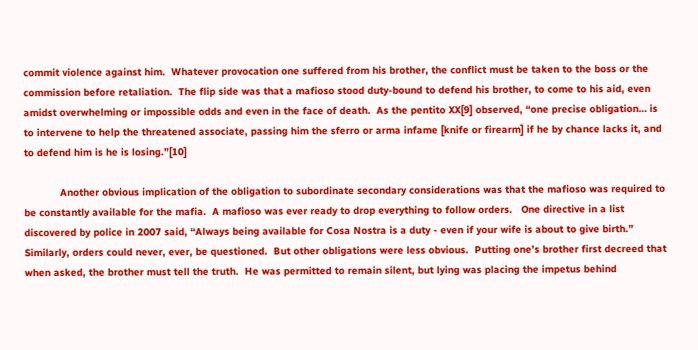commit violence against him.  Whatever provocation one suffered from his brother, the conflict must be taken to the boss or the commission before retaliation.  The flip side was that a mafioso stood duty-bound to defend his brother, to come to his aid, even amidst overwhelming or impossible odds and even in the face of death.  As the pentito XX[9] observed, “one precise obligation… is to intervene to help the threatened associate, passing him the sferro or arma infame [knife or firearm] if he by chance lacks it, and to defend him is he is losing.”[10]

            Another obvious implication of the obligation to subordinate secondary considerations was that the mafioso was required to be constantly available for the mafia.  A mafioso was ever ready to drop everything to follow orders.   One directive in a list discovered by police in 2007 said, “Always being available for Cosa Nostra is a duty - even if your wife is about to give birth.”  Similarly, orders could never, ever, be questioned.  But other obligations were less obvious.  Putting one’s brother first decreed that when asked, the brother must tell the truth.  He was permitted to remain silent, but lying was placing the impetus behind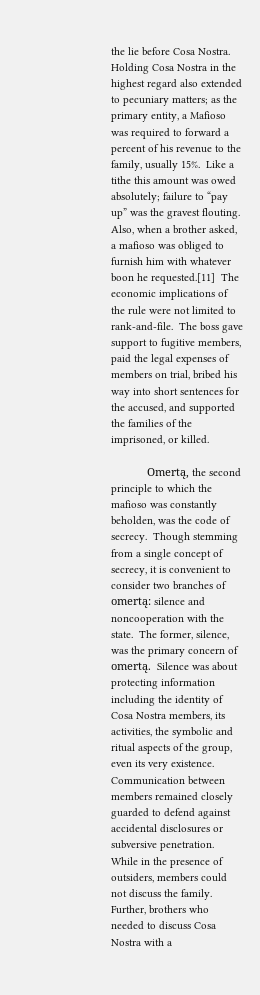the lie before Cosa Nostra.  Holding Cosa Nostra in the highest regard also extended to pecuniary matters; as the primary entity, a Mafioso was required to forward a percent of his revenue to the family, usually 15%.  Like a tithe this amount was owed absolutely; failure to “pay up” was the gravest flouting.  Also, when a brother asked, a mafioso was obliged to furnish him with whatever boon he requested.[11]  The economic implications of the rule were not limited to rank-and-file.  The boss gave support to fugitive members, paid the legal expenses of members on trial, bribed his way into short sentences for the accused, and supported the families of the imprisoned, or killed.

            Omertą, the second principle to which the mafioso was constantly beholden, was the code of secrecy.  Though stemming from a single concept of secrecy, it is convenient to consider two branches of omertą: silence and noncooperation with the state.  The former, silence, was the primary concern of omertą.  Silence was about protecting information including the identity of Cosa Nostra members, its activities, the symbolic and ritual aspects of the group, even its very existence.  Communication between members remained closely guarded to defend against accidental disclosures or subversive penetration.  While in the presence of outsiders, members could not discuss the family.  Further, brothers who needed to discuss Cosa Nostra with a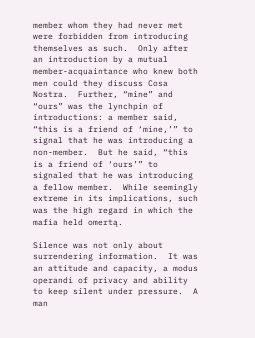member whom they had never met were forbidden from introducing themselves as such.  Only after an introduction by a mutual member-acquaintance who knew both men could they discuss Cosa Nostra.  Further, “mine” and “ours” was the lynchpin of introductions: a member said, “this is a friend of ‘mine,’” to signal that he was introducing a non-member.  But he said, “this is a friend of ‘ours’” to signaled that he was introducing a fellow member.  While seemingly extreme in its implications, such was the high regard in which the mafia held omertą.

Silence was not only about surrendering information.  It was an attitude and capacity, a modus operandi of privacy and ability to keep silent under pressure.  A man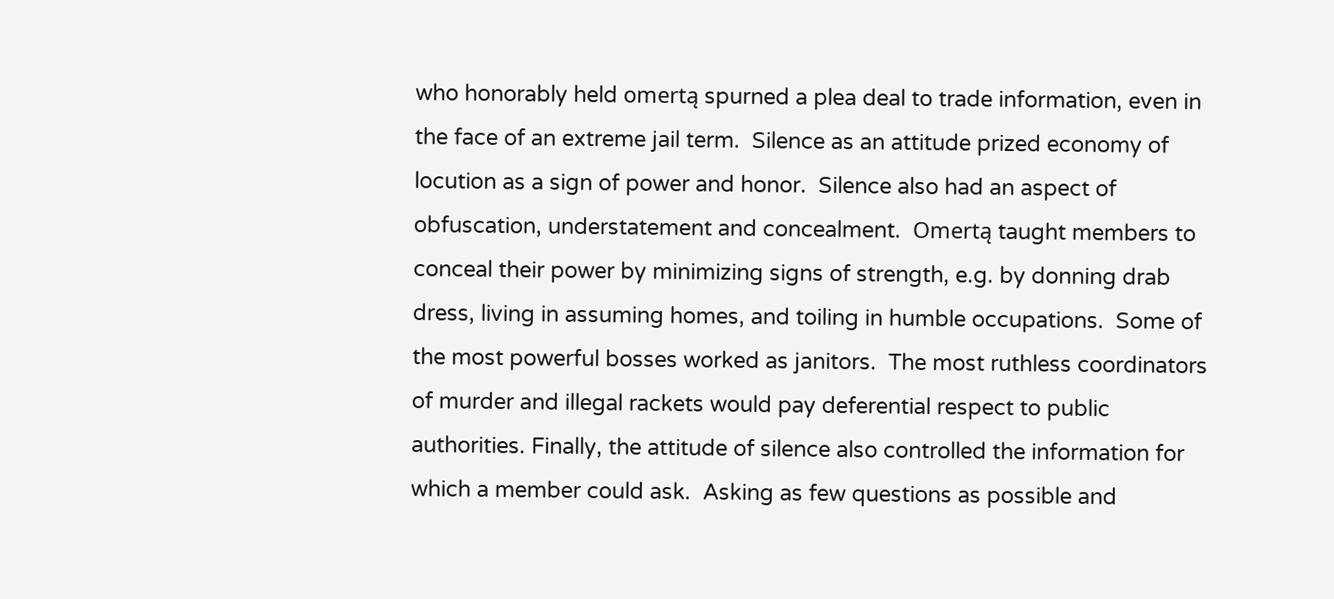who honorably held omertą spurned a plea deal to trade information, even in the face of an extreme jail term.  Silence as an attitude prized economy of locution as a sign of power and honor.  Silence also had an aspect of obfuscation, understatement and concealment.  Omertą taught members to conceal their power by minimizing signs of strength, e.g. by donning drab dress, living in assuming homes, and toiling in humble occupations.  Some of the most powerful bosses worked as janitors.  The most ruthless coordinators of murder and illegal rackets would pay deferential respect to public authorities. Finally, the attitude of silence also controlled the information for which a member could ask.  Asking as few questions as possible and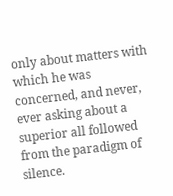only about matters with which he was concerned, and never, ever asking about a superior all followed from the paradigm of silence.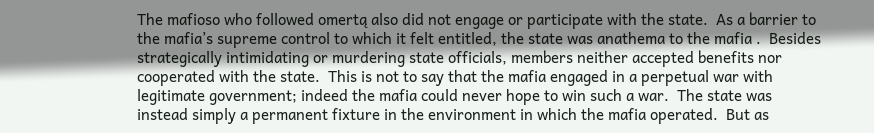The mafioso who followed omertą also did not engage or participate with the state.  As a barrier to the mafia’s supreme control to which it felt entitled, the state was anathema to the mafia .  Besides strategically intimidating or murdering state officials, members neither accepted benefits nor cooperated with the state.  This is not to say that the mafia engaged in a perpetual war with legitimate government; indeed the mafia could never hope to win such a war.  The state was instead simply a permanent fixture in the environment in which the mafia operated.  But as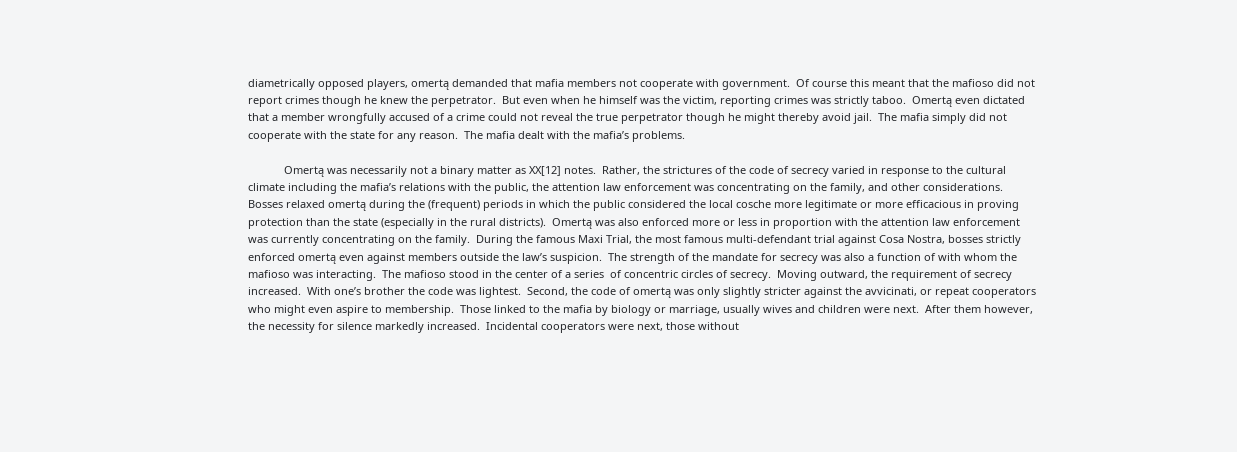diametrically opposed players, omertą demanded that mafia members not cooperate with government.  Of course this meant that the mafioso did not report crimes though he knew the perpetrator.  But even when he himself was the victim, reporting crimes was strictly taboo.  Omertą even dictated that a member wrongfully accused of a crime could not reveal the true perpetrator though he might thereby avoid jail.  The mafia simply did not cooperate with the state for any reason.  The mafia dealt with the mafia’s problems.

            Omertą was necessarily not a binary matter as XX[12] notes.  Rather, the strictures of the code of secrecy varied in response to the cultural climate including the mafia’s relations with the public, the attention law enforcement was concentrating on the family, and other considerations.  Bosses relaxed omertą during the (frequent) periods in which the public considered the local cosche more legitimate or more efficacious in proving protection than the state (especially in the rural districts).  Omertą was also enforced more or less in proportion with the attention law enforcement was currently concentrating on the family.  During the famous Maxi Trial, the most famous multi-defendant trial against Cosa Nostra, bosses strictly enforced omertą even against members outside the law’s suspicion.  The strength of the mandate for secrecy was also a function of with whom the mafioso was interacting.  The mafioso stood in the center of a series  of concentric circles of secrecy.  Moving outward, the requirement of secrecy increased.  With one’s brother the code was lightest.  Second, the code of omertą was only slightly stricter against the avvicinati, or repeat cooperators who might even aspire to membership.  Those linked to the mafia by biology or marriage, usually wives and children were next.  After them however, the necessity for silence markedly increased.  Incidental cooperators were next, those without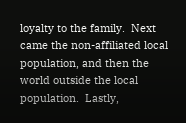loyalty to the family.  Next came the non-affiliated local population, and then the world outside the local population.  Lastly,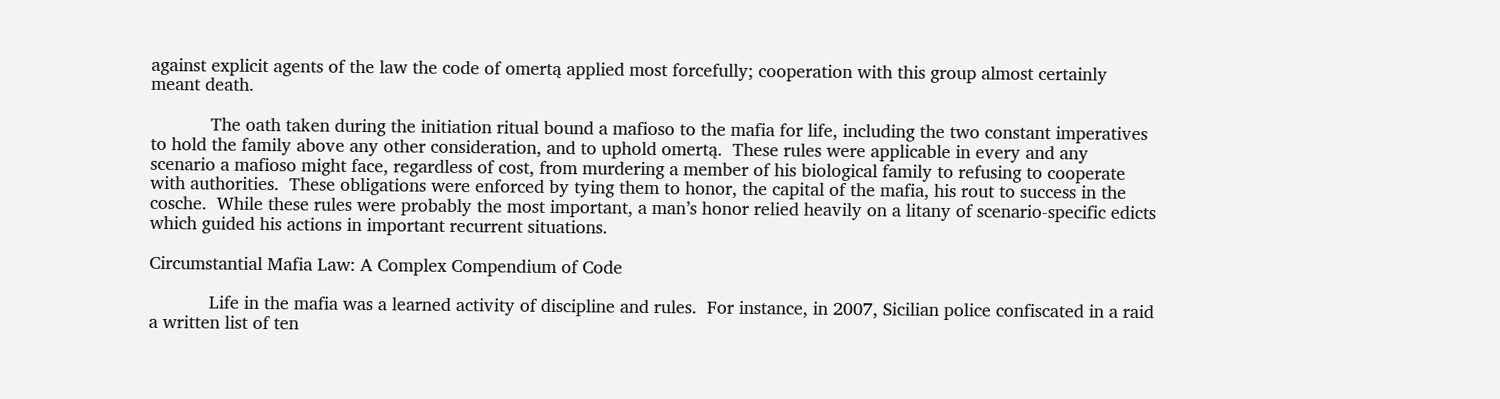against explicit agents of the law the code of omertą applied most forcefully; cooperation with this group almost certainly meant death.

            The oath taken during the initiation ritual bound a mafioso to the mafia for life, including the two constant imperatives to hold the family above any other consideration, and to uphold omertą.  These rules were applicable in every and any scenario a mafioso might face, regardless of cost, from murdering a member of his biological family to refusing to cooperate with authorities.  These obligations were enforced by tying them to honor, the capital of the mafia, his rout to success in the cosche.  While these rules were probably the most important, a man’s honor relied heavily on a litany of scenario-specific edicts which guided his actions in important recurrent situations.

Circumstantial Mafia Law: A Complex Compendium of Code

            Life in the mafia was a learned activity of discipline and rules.  For instance, in 2007, Sicilian police confiscated in a raid a written list of ten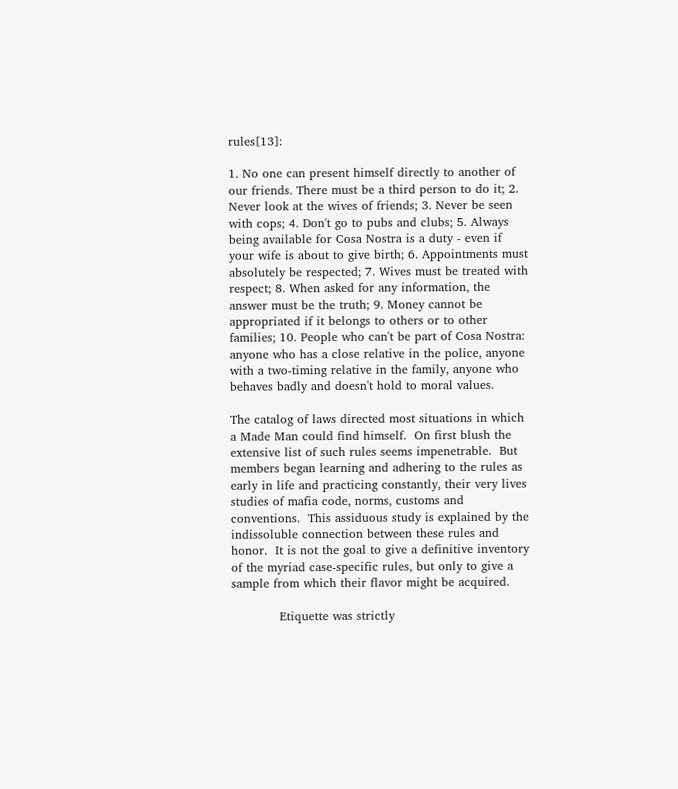rules[13]:

1. No one can present himself directly to another of our friends. There must be a third person to do it; 2. Never look at the wives of friends; 3. Never be seen with cops; 4. Don't go to pubs and clubs; 5. Always being available for Cosa Nostra is a duty - even if your wife is about to give birth; 6. Appointments must absolutely be respected; 7. Wives must be treated with respect; 8. When asked for any information, the answer must be the truth; 9. Money cannot be appropriated if it belongs to others or to other families; 10. People who can't be part of Cosa Nostra: anyone who has a close relative in the police, anyone with a two-timing relative in the family, anyone who behaves badly and doesn't hold to moral values.

The catalog of laws directed most situations in which a Made Man could find himself.  On first blush the extensive list of such rules seems impenetrable.  But members began learning and adhering to the rules as early in life and practicing constantly, their very lives studies of mafia code, norms, customs and conventions.  This assiduous study is explained by the indissoluble connection between these rules and honor.  It is not the goal to give a definitive inventory of the myriad case-specific rules, but only to give a sample from which their flavor might be acquired.

            Etiquette was strictly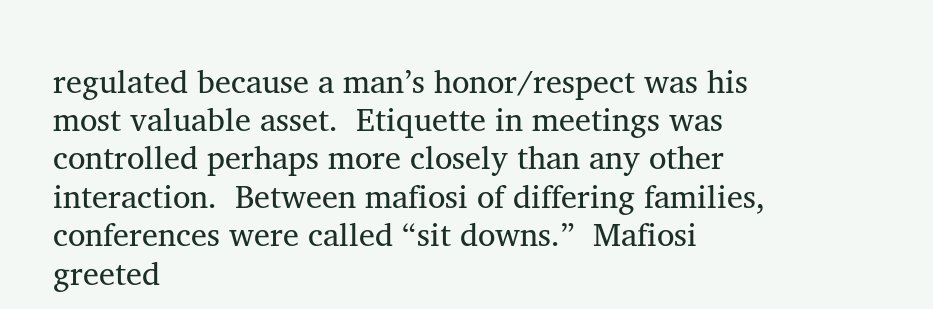regulated because a man’s honor/respect was his most valuable asset.  Etiquette in meetings was controlled perhaps more closely than any other interaction.  Between mafiosi of differing families, conferences were called “sit downs.”  Mafiosi greeted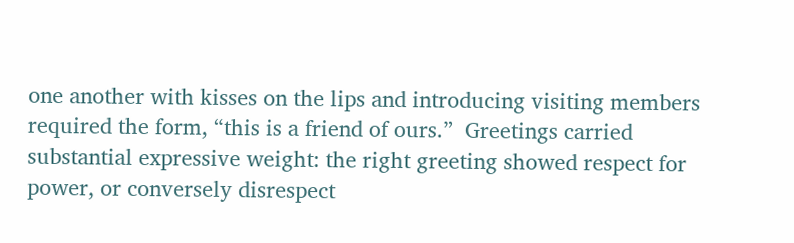one another with kisses on the lips and introducing visiting members required the form, “this is a friend of ours.”  Greetings carried substantial expressive weight: the right greeting showed respect for power, or conversely disrespect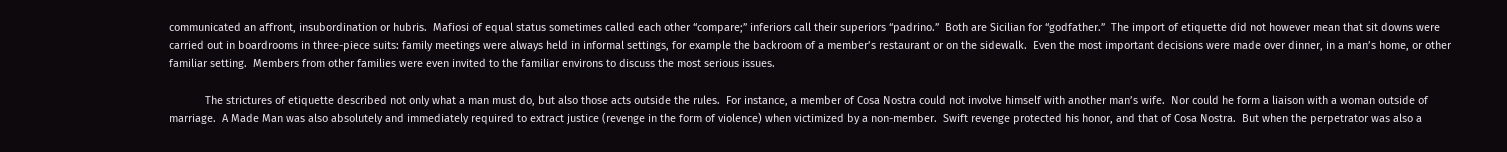communicated an affront, insubordination or hubris.  Mafiosi of equal status sometimes called each other “compare;” inferiors call their superiors “padrino.”  Both are Sicilian for “godfather.”  The import of etiquette did not however mean that sit downs were carried out in boardrooms in three-piece suits: family meetings were always held in informal settings, for example the backroom of a member’s restaurant or on the sidewalk.  Even the most important decisions were made over dinner, in a man’s home, or other familiar setting.  Members from other families were even invited to the familiar environs to discuss the most serious issues.

            The strictures of etiquette described not only what a man must do, but also those acts outside the rules.  For instance, a member of Cosa Nostra could not involve himself with another man’s wife.  Nor could he form a liaison with a woman outside of marriage.  A Made Man was also absolutely and immediately required to extract justice (revenge in the form of violence) when victimized by a non-member.  Swift revenge protected his honor, and that of Cosa Nostra.  But when the perpetrator was also a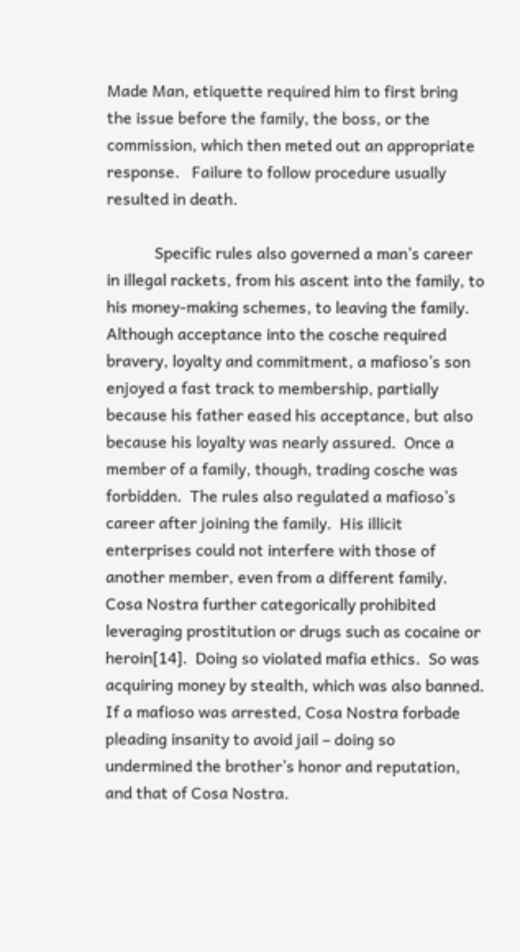Made Man, etiquette required him to first bring the issue before the family, the boss, or the commission, which then meted out an appropriate response.   Failure to follow procedure usually resulted in death.

            Specific rules also governed a man’s career in illegal rackets, from his ascent into the family, to his money-making schemes, to leaving the family.  Although acceptance into the cosche required bravery, loyalty and commitment, a mafioso’s son enjoyed a fast track to membership, partially because his father eased his acceptance, but also because his loyalty was nearly assured.  Once a member of a family, though, trading cosche was forbidden.  The rules also regulated a mafioso’s career after joining the family.  His illicit enterprises could not interfere with those of another member, even from a different family.  Cosa Nostra further categorically prohibited leveraging prostitution or drugs such as cocaine or heroin[14].  Doing so violated mafia ethics.  So was acquiring money by stealth, which was also banned.  If a mafioso was arrested, Cosa Nostra forbade pleading insanity to avoid jail – doing so undermined the brother’s honor and reputation, and that of Cosa Nostra.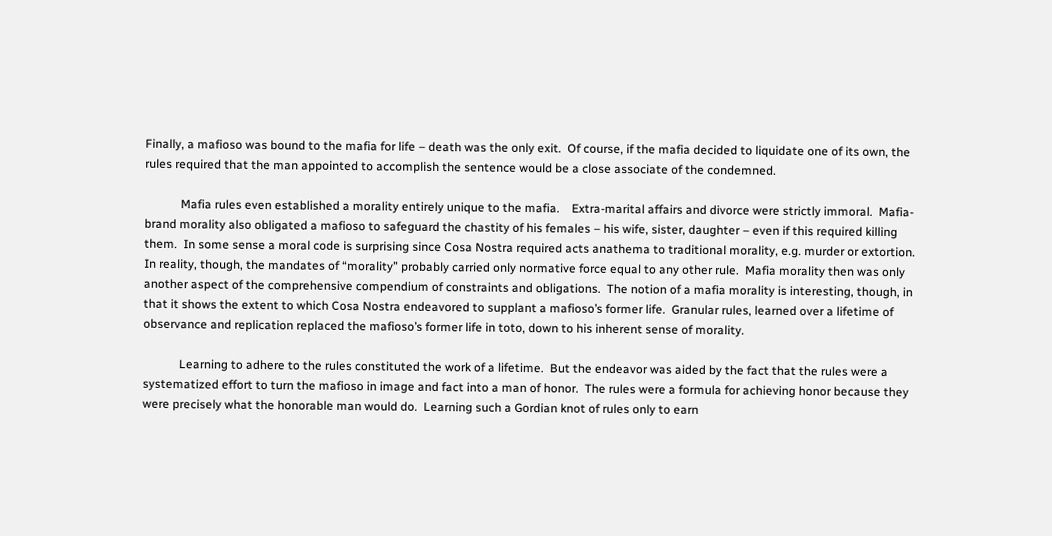Finally, a mafioso was bound to the mafia for life – death was the only exit.  Of course, if the mafia decided to liquidate one of its own, the rules required that the man appointed to accomplish the sentence would be a close associate of the condemned.

            Mafia rules even established a morality entirely unique to the mafia.    Extra-marital affairs and divorce were strictly immoral.  Mafia-brand morality also obligated a mafioso to safeguard the chastity of his females – his wife, sister, daughter – even if this required killing them.  In some sense a moral code is surprising since Cosa Nostra required acts anathema to traditional morality, e.g. murder or extortion.  In reality, though, the mandates of “morality” probably carried only normative force equal to any other rule.  Mafia morality then was only another aspect of the comprehensive compendium of constraints and obligations.  The notion of a mafia morality is interesting, though, in that it shows the extent to which Cosa Nostra endeavored to supplant a mafioso’s former life.  Granular rules, learned over a lifetime of observance and replication replaced the mafioso’s former life in toto, down to his inherent sense of morality.

            Learning to adhere to the rules constituted the work of a lifetime.  But the endeavor was aided by the fact that the rules were a systematized effort to turn the mafioso in image and fact into a man of honor.  The rules were a formula for achieving honor because they were precisely what the honorable man would do.  Learning such a Gordian knot of rules only to earn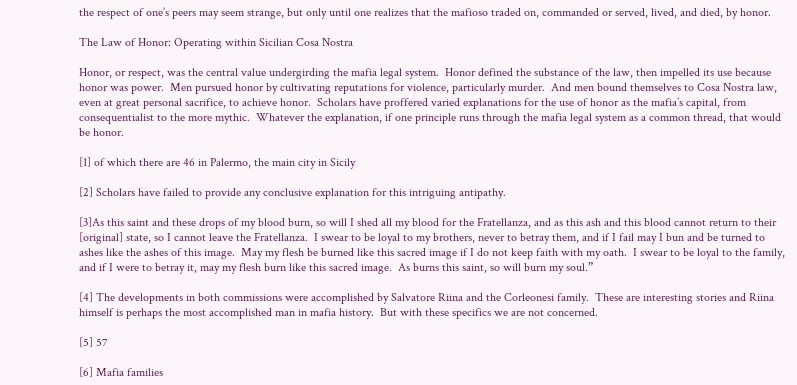the respect of one’s peers may seem strange, but only until one realizes that the mafioso traded on, commanded or served, lived, and died, by honor.

The Law of Honor: Operating within Sicilian Cosa Nostra

Honor, or respect, was the central value undergirding the mafia legal system.  Honor defined the substance of the law, then impelled its use because honor was power.  Men pursued honor by cultivating reputations for violence, particularly murder.  And men bound themselves to Cosa Nostra law, even at great personal sacrifice, to achieve honor.  Scholars have proffered varied explanations for the use of honor as the mafia’s capital, from consequentialist to the more mythic.  Whatever the explanation, if one principle runs through the mafia legal system as a common thread, that would be honor.

[1] of which there are 46 in Palermo, the main city in Sicily

[2] Scholars have failed to provide any conclusive explanation for this intriguing antipathy.

[3]As this saint and these drops of my blood burn, so will I shed all my blood for the Fratellanza, and as this ash and this blood cannot return to their [original] state, so I cannot leave the Fratellanza.  I swear to be loyal to my brothers, never to betray them, and if I fail may I bun and be turned to ashes like the ashes of this image.  May my flesh be burned like this sacred image if I do not keep faith with my oath.  I swear to be loyal to the family, and if I were to betray it, may my flesh burn like this sacred image.  As burns this saint, so will burn my soul.”

[4] The developments in both commissions were accomplished by Salvatore Riina and the Corleonesi family.  These are interesting stories and Riina himself is perhaps the most accomplished man in mafia history.  But with these specifics we are not concerned.

[5] 57

[6] Mafia families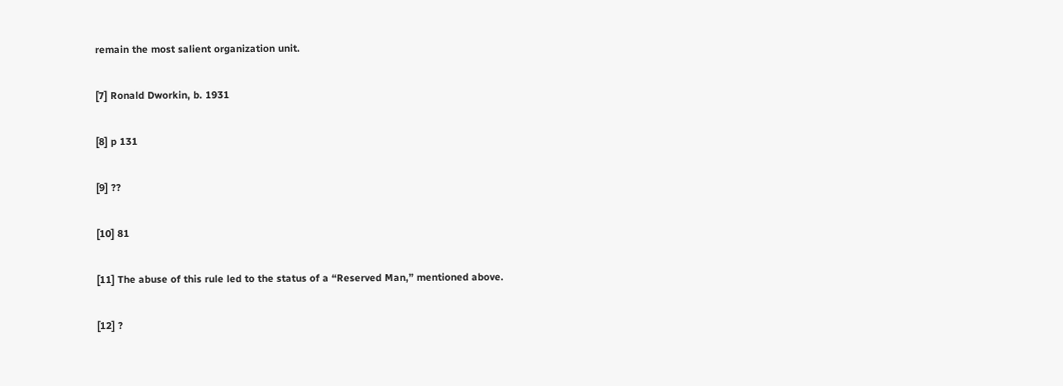remain the most salient organization unit.

[7] Ronald Dworkin, b. 1931

[8] p 131

[9] ??

[10] 81

[11] The abuse of this rule led to the status of a “Reserved Man,” mentioned above.

[12] ?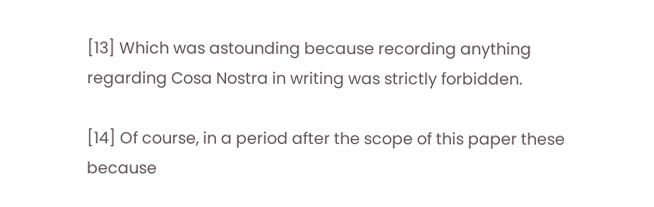[13] Which was astounding because recording anything regarding Cosa Nostra in writing was strictly forbidden.

[14] Of course, in a period after the scope of this paper these because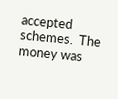accepted schemes.  The money was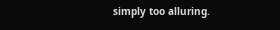simply too alluring.